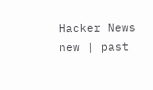Hacker News new | past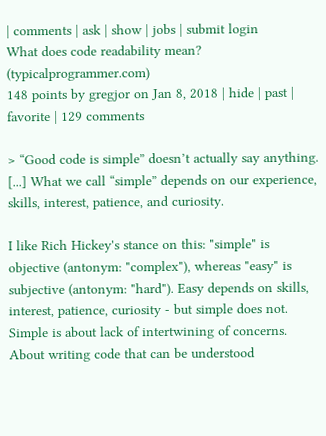| comments | ask | show | jobs | submit login
What does code readability mean? (typicalprogrammer.com)
148 points by gregjor on Jan 8, 2018 | hide | past | favorite | 129 comments

> “Good code is simple” doesn’t actually say anything. [...] What we call “simple” depends on our experience, skills, interest, patience, and curiosity.

I like Rich Hickey's stance on this: "simple" is objective (antonym: "complex"), whereas "easy" is subjective (antonym: "hard"). Easy depends on skills, interest, patience, curiosity - but simple does not. Simple is about lack of intertwining of concerns. About writing code that can be understood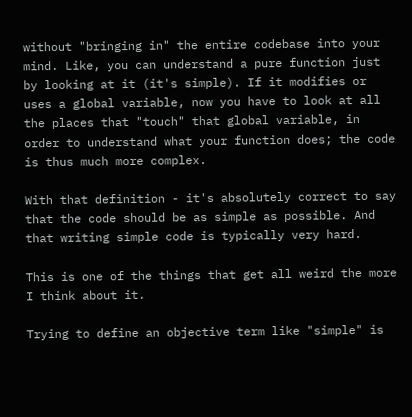without "bringing in" the entire codebase into your mind. Like, you can understand a pure function just by looking at it (it's simple). If it modifies or uses a global variable, now you have to look at all the places that "touch" that global variable, in order to understand what your function does; the code is thus much more complex.

With that definition - it's absolutely correct to say that the code should be as simple as possible. And that writing simple code is typically very hard.

This is one of the things that get all weird the more I think about it.

Trying to define an objective term like "simple" is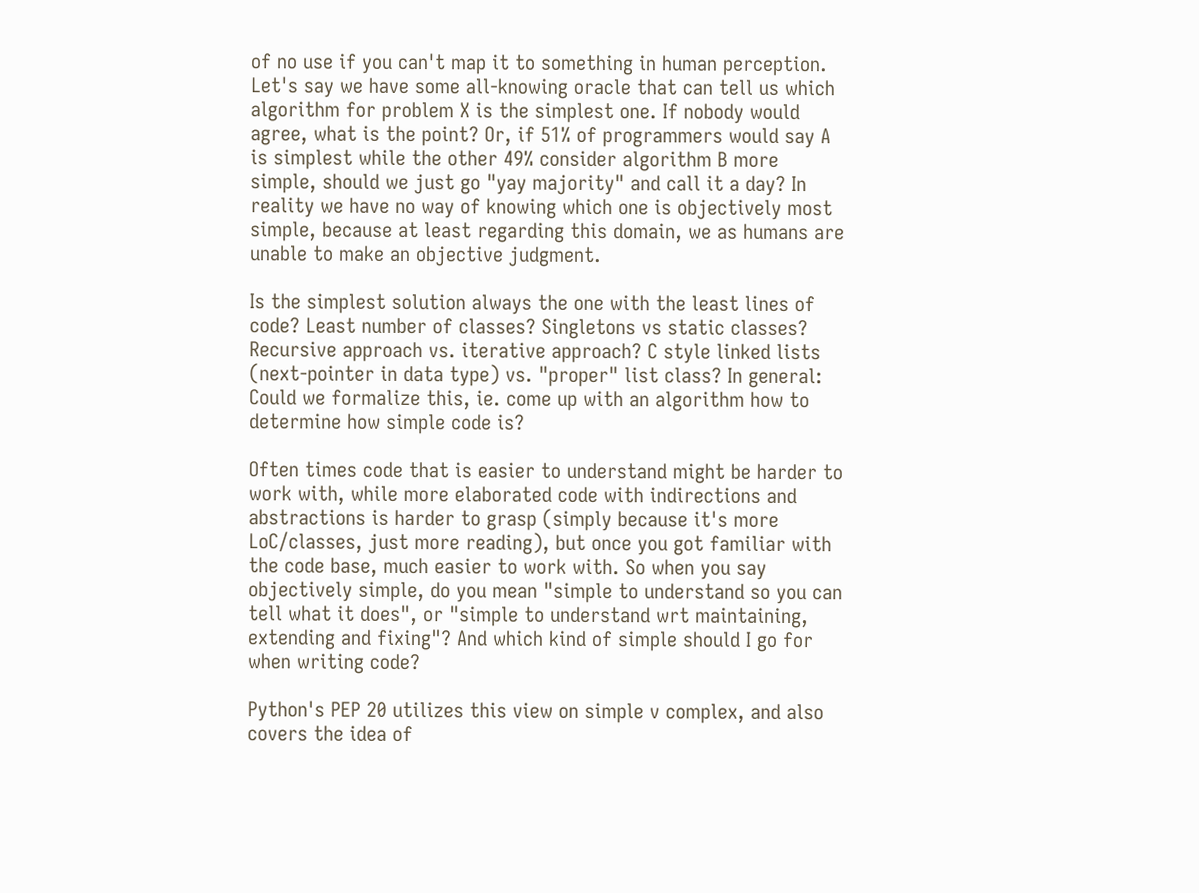of no use if you can't map it to something in human perception. Let's say we have some all-knowing oracle that can tell us which algorithm for problem X is the simplest one. If nobody would agree, what is the point? Or, if 51% of programmers would say A is simplest while the other 49% consider algorithm B more simple, should we just go "yay majority" and call it a day? In reality we have no way of knowing which one is objectively most simple, because at least regarding this domain, we as humans are unable to make an objective judgment.

Is the simplest solution always the one with the least lines of code? Least number of classes? Singletons vs static classes? Recursive approach vs. iterative approach? C style linked lists (next-pointer in data type) vs. "proper" list class? In general: Could we formalize this, ie. come up with an algorithm how to determine how simple code is?

Often times code that is easier to understand might be harder to work with, while more elaborated code with indirections and abstractions is harder to grasp (simply because it's more LoC/classes, just more reading), but once you got familiar with the code base, much easier to work with. So when you say objectively simple, do you mean "simple to understand so you can tell what it does", or "simple to understand wrt maintaining, extending and fixing"? And which kind of simple should I go for when writing code?

Python's PEP 20 utilizes this view on simple v complex, and also covers the idea of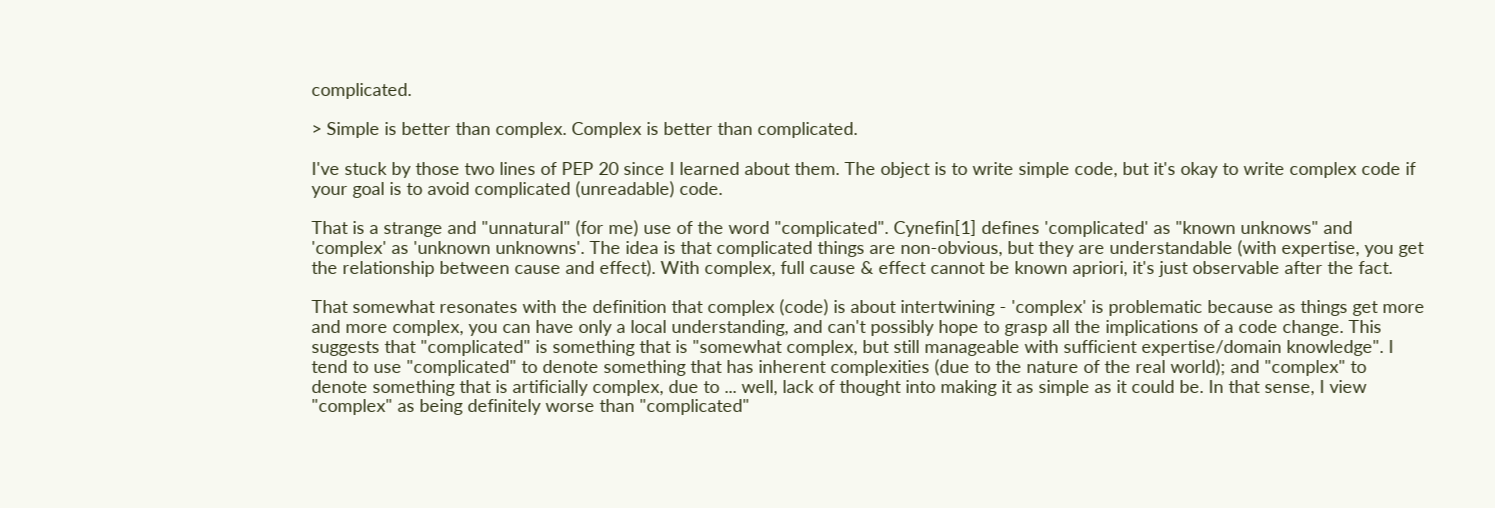complicated.

> Simple is better than complex. Complex is better than complicated.

I've stuck by those two lines of PEP 20 since I learned about them. The object is to write simple code, but it's okay to write complex code if your goal is to avoid complicated (unreadable) code.

That is a strange and "unnatural" (for me) use of the word "complicated". Cynefin[1] defines 'complicated' as "known unknows" and 'complex' as 'unknown unknowns'. The idea is that complicated things are non-obvious, but they are understandable (with expertise, you get the relationship between cause and effect). With complex, full cause & effect cannot be known apriori, it's just observable after the fact.

That somewhat resonates with the definition that complex (code) is about intertwining - 'complex' is problematic because as things get more and more complex, you can have only a local understanding, and can't possibly hope to grasp all the implications of a code change. This suggests that "complicated" is something that is "somewhat complex, but still manageable with sufficient expertise/domain knowledge". I tend to use "complicated" to denote something that has inherent complexities (due to the nature of the real world); and "complex" to denote something that is artificially complex, due to ... well, lack of thought into making it as simple as it could be. In that sense, I view "complex" as being definitely worse than "complicated"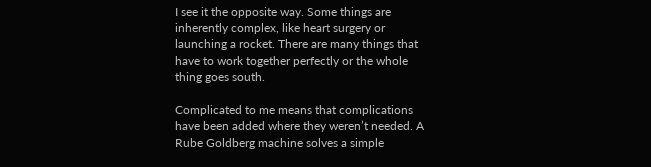I see it the opposite way. Some things are inherently complex, like heart surgery or launching a rocket. There are many things that have to work together perfectly or the whole thing goes south.

Complicated to me means that complications have been added where they weren’t needed. A Rube Goldberg machine solves a simple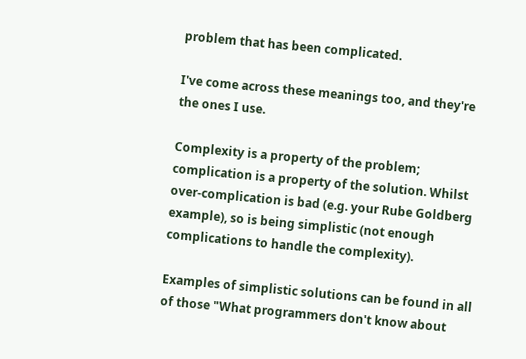problem that has been complicated.

I've come across these meanings too, and they're the ones I use.

Complexity is a property of the problem; complication is a property of the solution. Whilst over-complication is bad (e.g. your Rube Goldberg example), so is being simplistic (not enough complications to handle the complexity).

Examples of simplistic solutions can be found in all of those "What programmers don't know about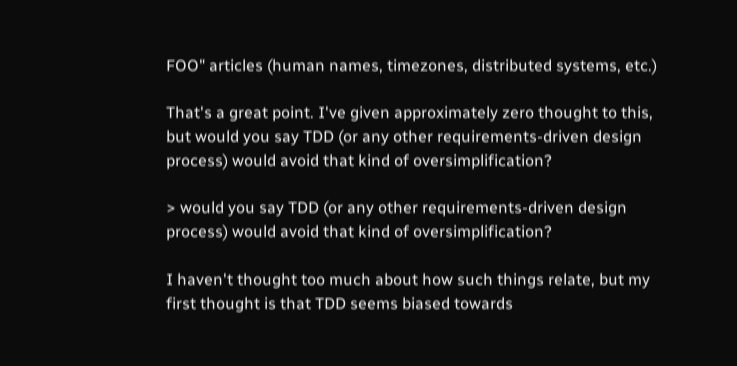FOO" articles (human names, timezones, distributed systems, etc.)

That's a great point. I've given approximately zero thought to this, but would you say TDD (or any other requirements-driven design process) would avoid that kind of oversimplification?

> would you say TDD (or any other requirements-driven design process) would avoid that kind of oversimplification?

I haven't thought too much about how such things relate, but my first thought is that TDD seems biased towards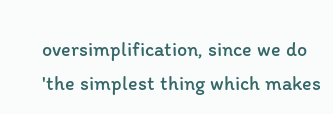oversimplification, since we do 'the simplest thing which makes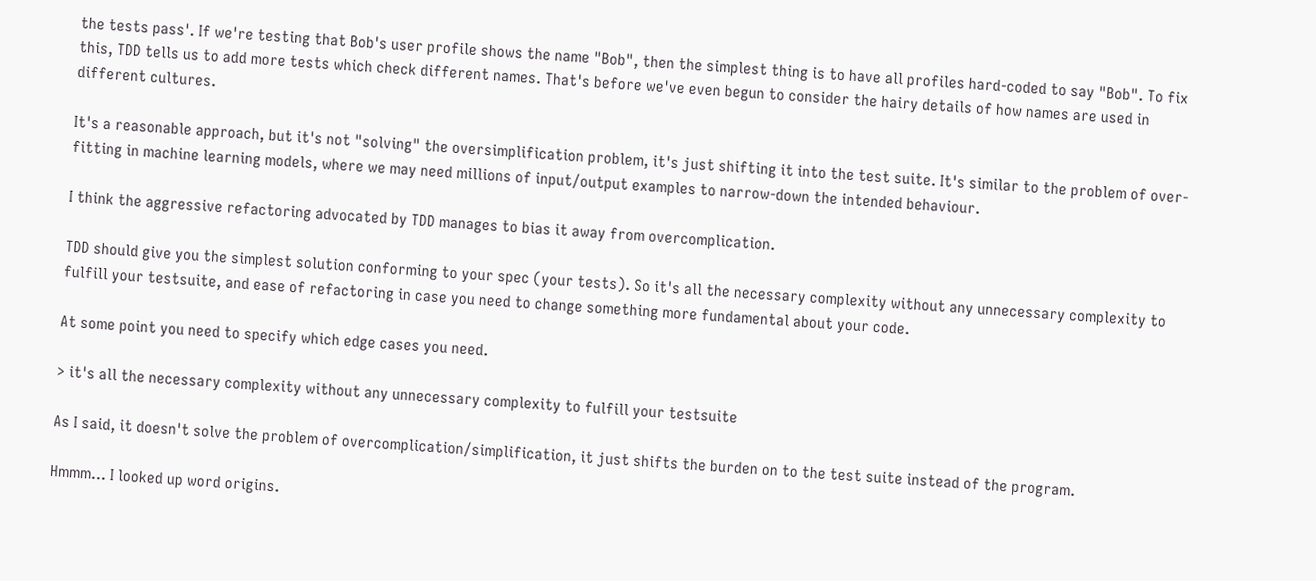the tests pass'. If we're testing that Bob's user profile shows the name "Bob", then the simplest thing is to have all profiles hard-coded to say "Bob". To fix this, TDD tells us to add more tests which check different names. That's before we've even begun to consider the hairy details of how names are used in different cultures.

It's a reasonable approach, but it's not "solving" the oversimplification problem, it's just shifting it into the test suite. It's similar to the problem of over-fitting in machine learning models, where we may need millions of input/output examples to narrow-down the intended behaviour.

I think the aggressive refactoring advocated by TDD manages to bias it away from overcomplication.

TDD should give you the simplest solution conforming to your spec (your tests). So it's all the necessary complexity without any unnecessary complexity to fulfill your testsuite, and ease of refactoring in case you need to change something more fundamental about your code.

At some point you need to specify which edge cases you need.

> it's all the necessary complexity without any unnecessary complexity to fulfill your testsuite

As I said, it doesn't solve the problem of overcomplication/simplification, it just shifts the burden on to the test suite instead of the program.

Hmmm... I looked up word origins.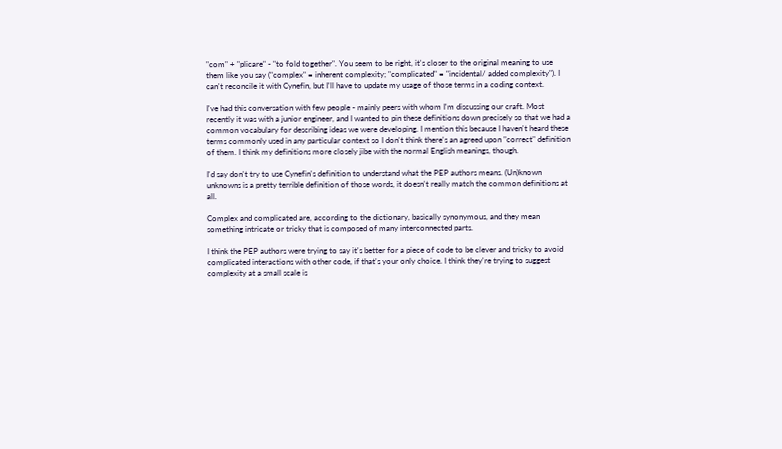"com" + "plicare" - "to fold together". You seem to be right, it's closer to the original meaning to use them like you say ("complex" = inherent complexity; "complicated" = "incidental/ added complexity"). I can't reconcile it with Cynefin, but I'll have to update my usage of those terms in a coding context.

I've had this conversation with few people - mainly peers with whom I'm discussing our craft. Most recently it was with a junior engineer, and I wanted to pin these definitions down precisely so that we had a common vocabulary for describing ideas we were developing. I mention this because I haven't heard these terms commonly used in any particular context so I don't think there's an agreed upon "correct" definition of them. I think my definitions more closely jibe with the normal English meanings, though.

I'd say don't try to use Cynefin's definition to understand what the PEP authors means. (Un)known unknowns is a pretty terrible definition of those words, it doesn't really match the common definitions at all.

Complex and complicated are, according to the dictionary, basically synonymous, and they mean something intricate or tricky that is composed of many interconnected parts.

I think the PEP authors were trying to say it's better for a piece of code to be clever and tricky to avoid complicated interactions with other code, if that's your only choice. I think they're trying to suggest complexity at a small scale is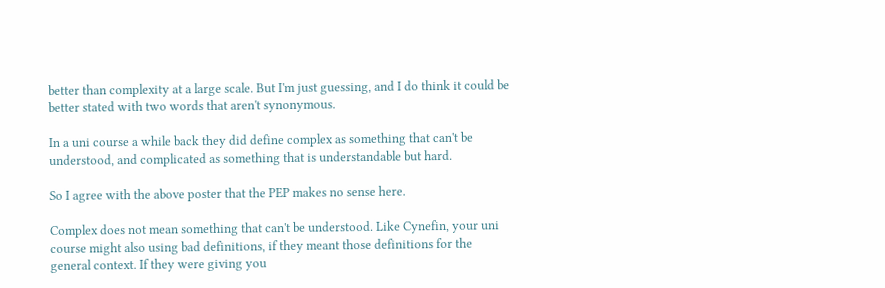better than complexity at a large scale. But I'm just guessing, and I do think it could be better stated with two words that aren't synonymous.

In a uni course a while back they did define complex as something that can't be understood, and complicated as something that is understandable but hard.

So I agree with the above poster that the PEP makes no sense here.

Complex does not mean something that can't be understood. Like Cynefin, your uni course might also using bad definitions, if they meant those definitions for the general context. If they were giving you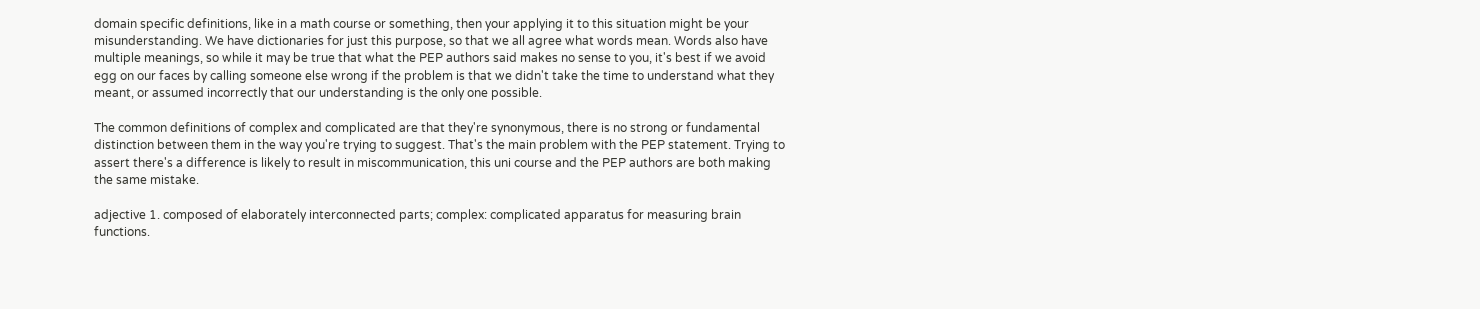domain specific definitions, like in a math course or something, then your applying it to this situation might be your misunderstanding. We have dictionaries for just this purpose, so that we all agree what words mean. Words also have multiple meanings, so while it may be true that what the PEP authors said makes no sense to you, it's best if we avoid egg on our faces by calling someone else wrong if the problem is that we didn't take the time to understand what they meant, or assumed incorrectly that our understanding is the only one possible.

The common definitions of complex and complicated are that they're synonymous, there is no strong or fundamental distinction between them in the way you're trying to suggest. That's the main problem with the PEP statement. Trying to assert there's a difference is likely to result in miscommunication, this uni course and the PEP authors are both making the same mistake.

adjective 1. composed of elaborately interconnected parts; complex: complicated apparatus for measuring brain functions.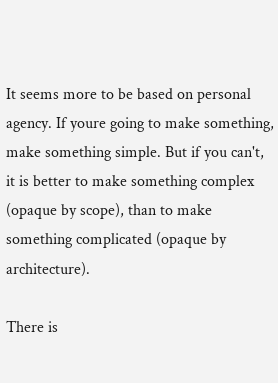It seems more to be based on personal agency. If youre going to make something, make something simple. But if you can't, it is better to make something complex (opaque by scope), than to make something complicated (opaque by architecture).

There is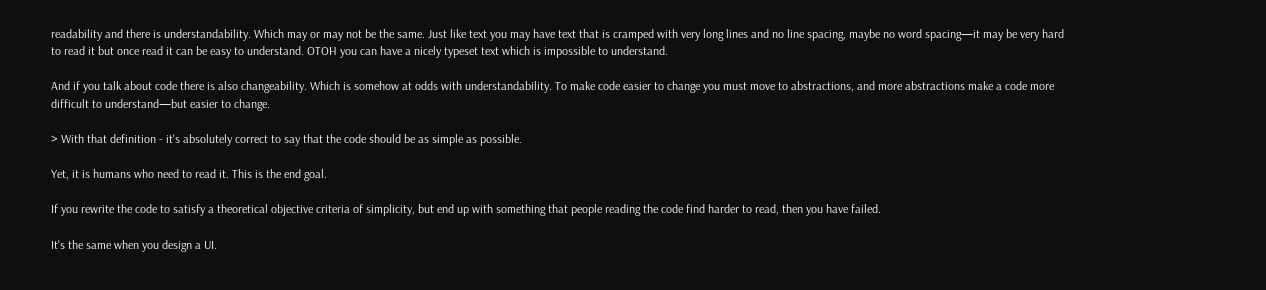readability and there is understandability. Which may or may not be the same. Just like text you may have text that is cramped with very long lines and no line spacing, maybe no word spacing—it may be very hard to read it but once read it can be easy to understand. OTOH you can have a nicely typeset text which is impossible to understand.

And if you talk about code there is also changeability. Which is somehow at odds with understandability. To make code easier to change you must move to abstractions, and more abstractions make a code more difficult to understand—but easier to change.

> With that definition - it's absolutely correct to say that the code should be as simple as possible.

Yet, it is humans who need to read it. This is the end goal.

If you rewrite the code to satisfy a theoretical objective criteria of simplicity, but end up with something that people reading the code find harder to read, then you have failed.

It's the same when you design a UI.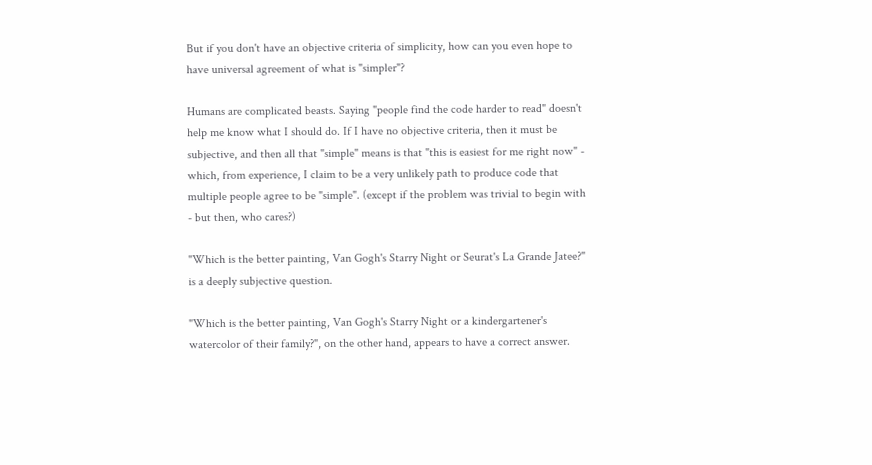But if you don't have an objective criteria of simplicity, how can you even hope to have universal agreement of what is "simpler"?

Humans are complicated beasts. Saying "people find the code harder to read" doesn't help me know what I should do. If I have no objective criteria, then it must be subjective, and then all that "simple" means is that "this is easiest for me right now" - which, from experience, I claim to be a very unlikely path to produce code that multiple people agree to be "simple". (except if the problem was trivial to begin with - but then, who cares?)

"Which is the better painting, Van Gogh's Starry Night or Seurat's La Grande Jatee?" is a deeply subjective question.

"Which is the better painting, Van Gogh's Starry Night or a kindergartener's watercolor of their family?", on the other hand, appears to have a correct answer.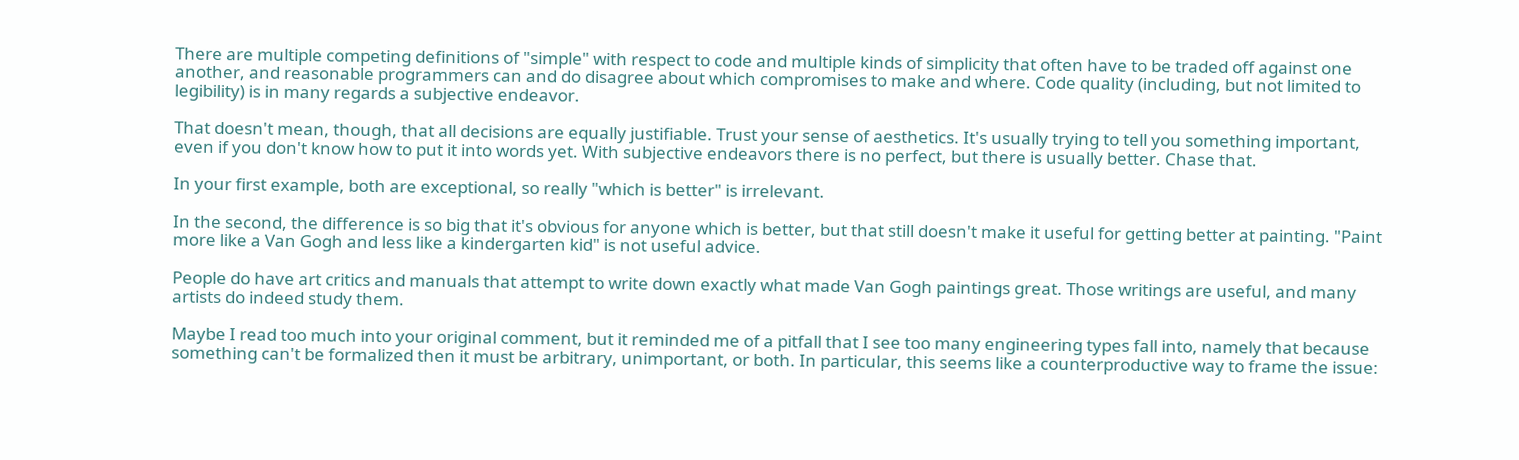There are multiple competing definitions of "simple" with respect to code and multiple kinds of simplicity that often have to be traded off against one another, and reasonable programmers can and do disagree about which compromises to make and where. Code quality (including, but not limited to legibility) is in many regards a subjective endeavor.

That doesn't mean, though, that all decisions are equally justifiable. Trust your sense of aesthetics. It's usually trying to tell you something important, even if you don't know how to put it into words yet. With subjective endeavors there is no perfect, but there is usually better. Chase that.

In your first example, both are exceptional, so really "which is better" is irrelevant.

In the second, the difference is so big that it's obvious for anyone which is better, but that still doesn't make it useful for getting better at painting. "Paint more like a Van Gogh and less like a kindergarten kid" is not useful advice.

People do have art critics and manuals that attempt to write down exactly what made Van Gogh paintings great. Those writings are useful, and many artists do indeed study them.

Maybe I read too much into your original comment, but it reminded me of a pitfall that I see too many engineering types fall into, namely that because something can't be formalized then it must be arbitrary, unimportant, or both. In particular, this seems like a counterproductive way to frame the issue: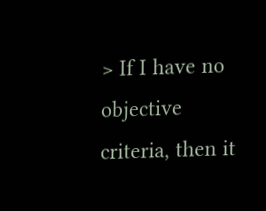> If I have no objective criteria, then it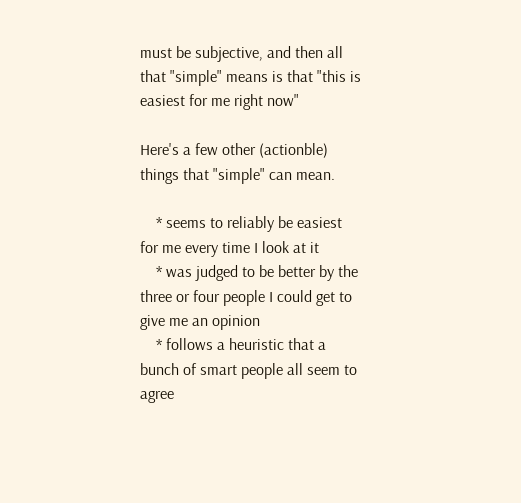must be subjective, and then all that "simple" means is that "this is easiest for me right now"

Here's a few other (actionble) things that "simple" can mean.

    * seems to reliably be easiest for me every time I look at it
    * was judged to be better by the three or four people I could get to give me an opinion
    * follows a heuristic that a bunch of smart people all seem to agree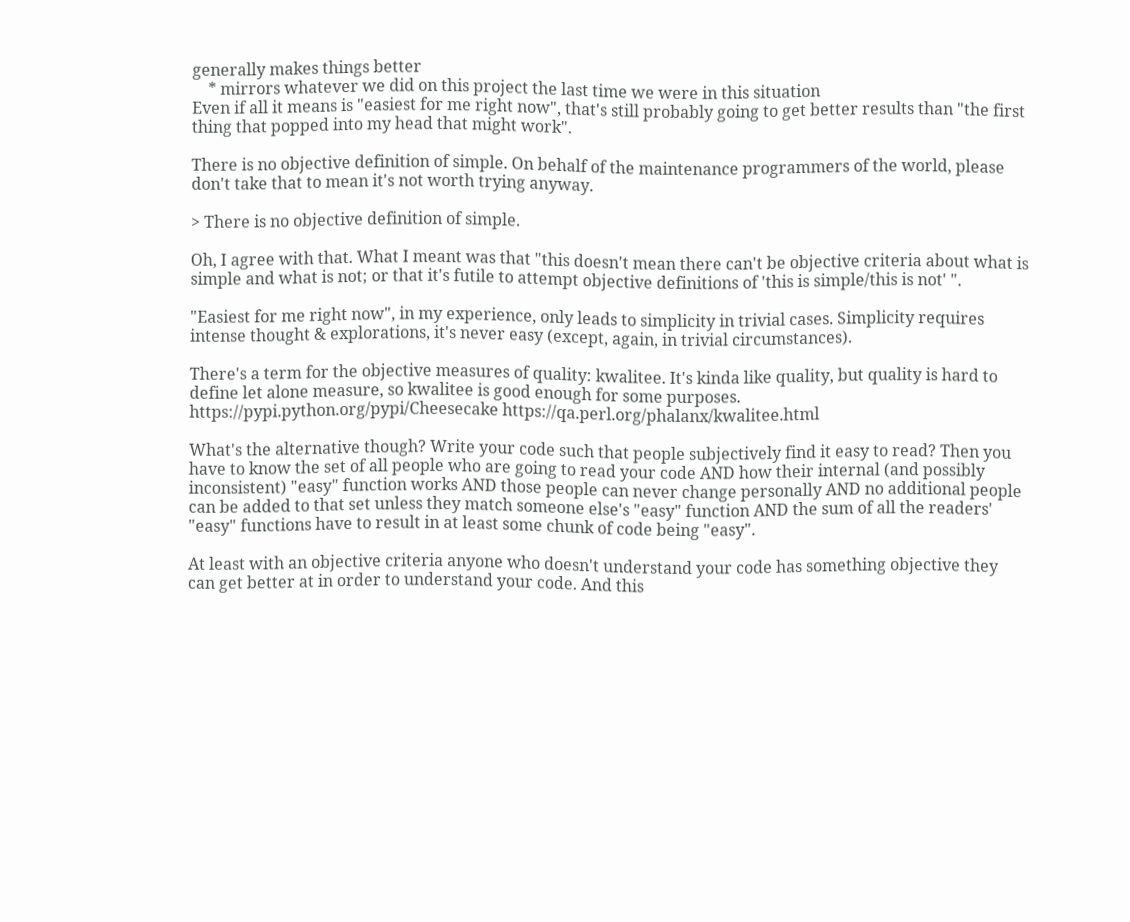generally makes things better
    * mirrors whatever we did on this project the last time we were in this situation
Even if all it means is "easiest for me right now", that's still probably going to get better results than "the first thing that popped into my head that might work".

There is no objective definition of simple. On behalf of the maintenance programmers of the world, please don't take that to mean it's not worth trying anyway.

> There is no objective definition of simple.

Oh, I agree with that. What I meant was that "this doesn't mean there can't be objective criteria about what is simple and what is not; or that it's futile to attempt objective definitions of 'this is simple/this is not' ".

"Easiest for me right now", in my experience, only leads to simplicity in trivial cases. Simplicity requires intense thought & explorations, it's never easy (except, again, in trivial circumstances).

There's a term for the objective measures of quality: kwalitee. It's kinda like quality, but quality is hard to define let alone measure, so kwalitee is good enough for some purposes. https://pypi.python.org/pypi/Cheesecake https://qa.perl.org/phalanx/kwalitee.html

What's the alternative though? Write your code such that people subjectively find it easy to read? Then you have to know the set of all people who are going to read your code AND how their internal (and possibly inconsistent) "easy" function works AND those people can never change personally AND no additional people can be added to that set unless they match someone else's "easy" function AND the sum of all the readers' "easy" functions have to result in at least some chunk of code being "easy".

At least with an objective criteria anyone who doesn't understand your code has something objective they can get better at in order to understand your code. And this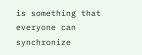is something that everyone can synchronize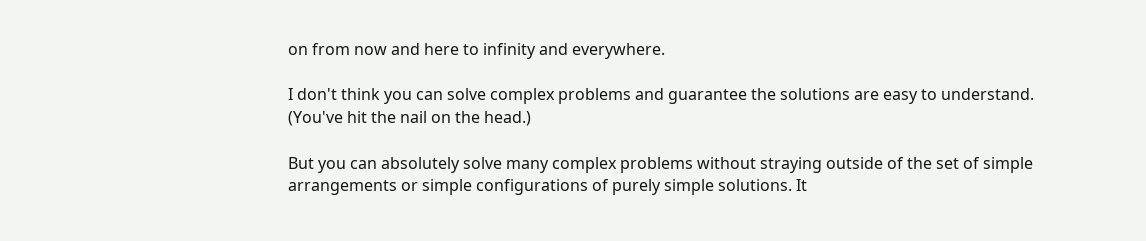on from now and here to infinity and everywhere.

I don't think you can solve complex problems and guarantee the solutions are easy to understand. (You've hit the nail on the head.)

But you can absolutely solve many complex problems without straying outside of the set of simple arrangements or simple configurations of purely simple solutions. It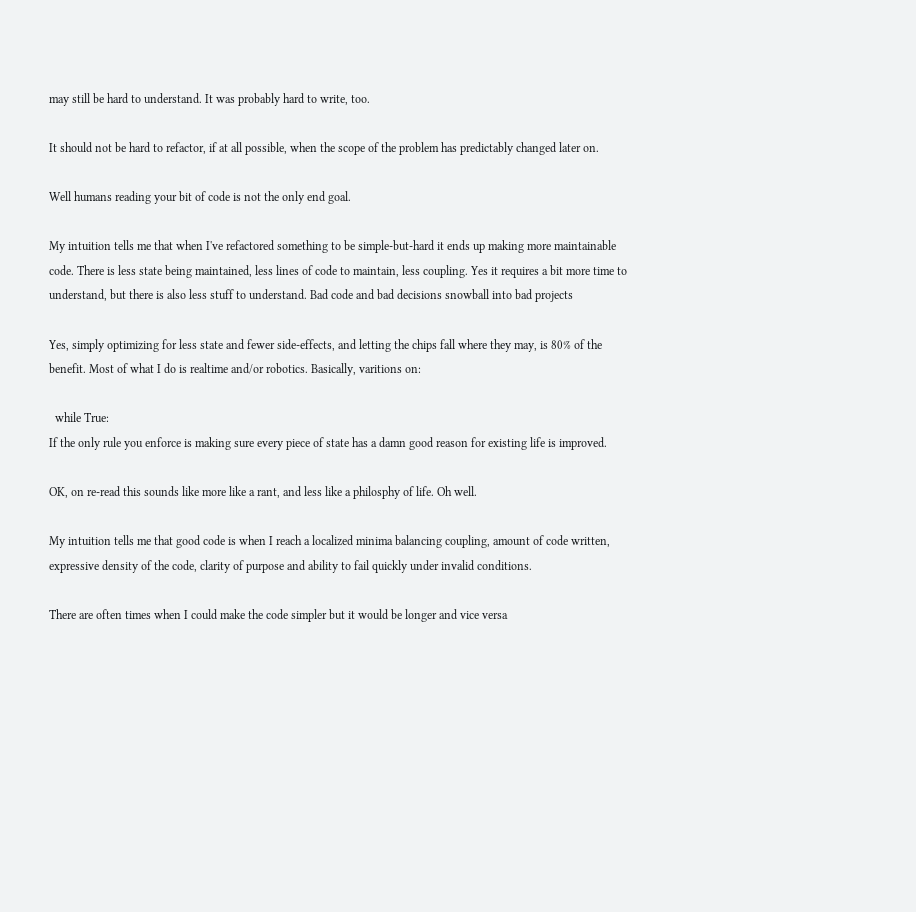may still be hard to understand. It was probably hard to write, too.

It should not be hard to refactor, if at all possible, when the scope of the problem has predictably changed later on.

Well humans reading your bit of code is not the only end goal.

My intuition tells me that when I've refactored something to be simple-but-hard it ends up making more maintainable code. There is less state being maintained, less lines of code to maintain, less coupling. Yes it requires a bit more time to understand, but there is also less stuff to understand. Bad code and bad decisions snowball into bad projects

Yes, simply optimizing for less state and fewer side-effects, and letting the chips fall where they may, is 80% of the benefit. Most of what I do is realtime and/or robotics. Basically, varitions on:

  while True:
If the only rule you enforce is making sure every piece of state has a damn good reason for existing life is improved.

OK, on re-read this sounds like more like a rant, and less like a philosphy of life. Oh well.

My intuition tells me that good code is when I reach a localized minima balancing coupling, amount of code written, expressive density of the code, clarity of purpose and ability to fail quickly under invalid conditions.

There are often times when I could make the code simpler but it would be longer and vice versa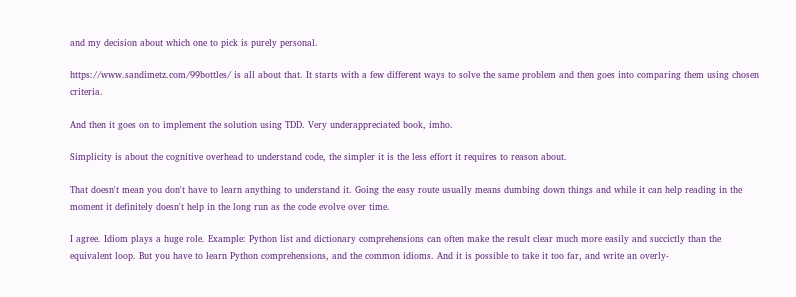and my decision about which one to pick is purely personal.

https://www.sandimetz.com/99bottles/ is all about that. It starts with a few different ways to solve the same problem and then goes into comparing them using chosen criteria.

And then it goes on to implement the solution using TDD. Very underappreciated book, imho.

Simplicity is about the cognitive overhead to understand code, the simpler it is the less effort it requires to reason about.

That doesn't mean you don't have to learn anything to understand it. Going the easy route usually means dumbing down things and while it can help reading in the moment it definitely doesn't help in the long run as the code evolve over time.

I agree. Idiom plays a huge role. Example: Python list and dictionary comprehensions can often make the result clear much more easily and succictly than the equivalent loop. But you have to learn Python comprehensions, and the common idioms. And it is possible to take it too far, and write an overly-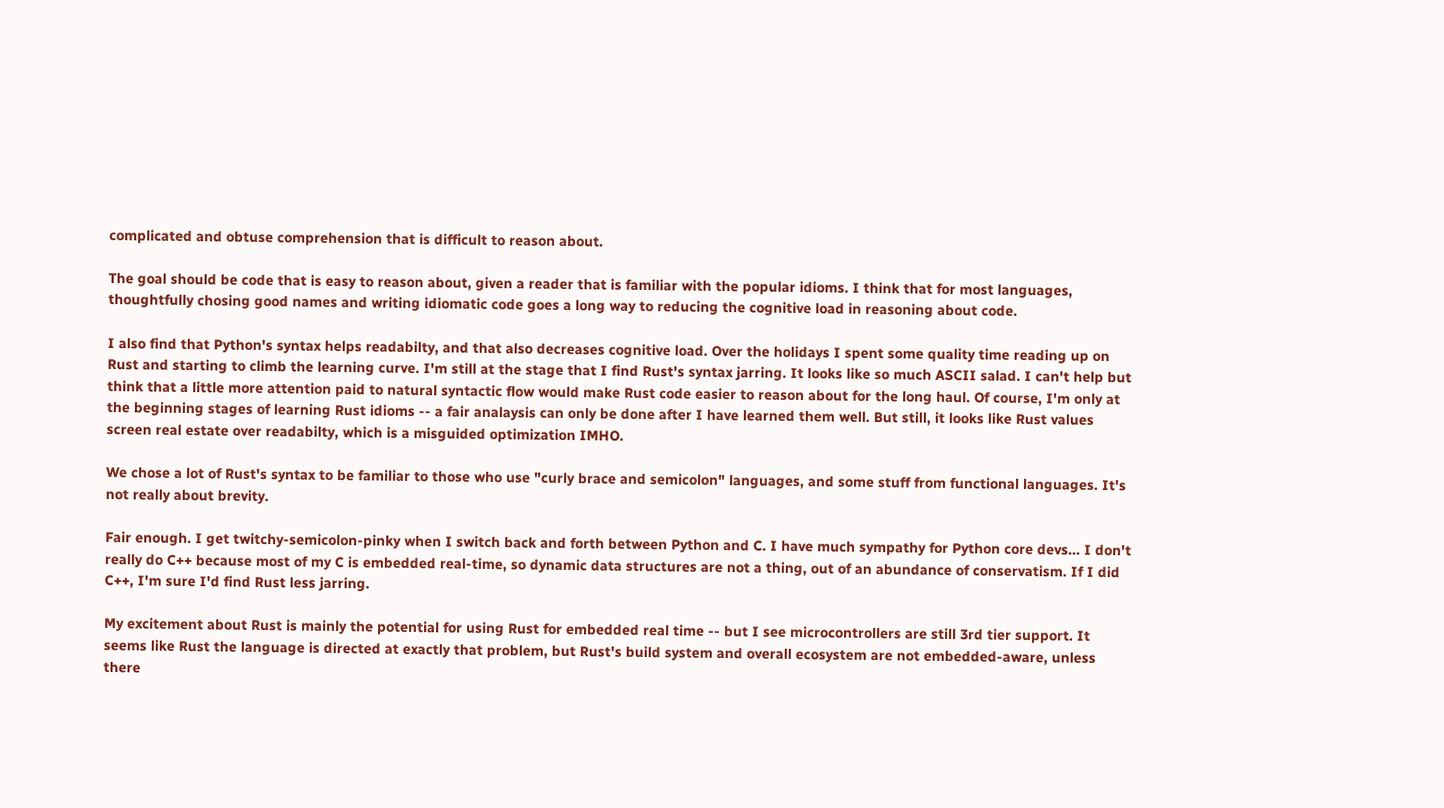complicated and obtuse comprehension that is difficult to reason about.

The goal should be code that is easy to reason about, given a reader that is familiar with the popular idioms. I think that for most languages, thoughtfully chosing good names and writing idiomatic code goes a long way to reducing the cognitive load in reasoning about code.

I also find that Python's syntax helps readabilty, and that also decreases cognitive load. Over the holidays I spent some quality time reading up on Rust and starting to climb the learning curve. I'm still at the stage that I find Rust's syntax jarring. It looks like so much ASCII salad. I can't help but think that a little more attention paid to natural syntactic flow would make Rust code easier to reason about for the long haul. Of course, I'm only at the beginning stages of learning Rust idioms -- a fair analaysis can only be done after I have learned them well. But still, it looks like Rust values screen real estate over readabilty, which is a misguided optimization IMHO.

We chose a lot of Rust's syntax to be familiar to those who use "curly brace and semicolon" languages, and some stuff from functional languages. It's not really about brevity.

Fair enough. I get twitchy-semicolon-pinky when I switch back and forth between Python and C. I have much sympathy for Python core devs... I don't really do C++ because most of my C is embedded real-time, so dynamic data structures are not a thing, out of an abundance of conservatism. If I did C++, I'm sure I'd find Rust less jarring.

My excitement about Rust is mainly the potential for using Rust for embedded real time -- but I see microcontrollers are still 3rd tier support. It seems like Rust the language is directed at exactly that problem, but Rust's build system and overall ecosystem are not embedded-aware, unless there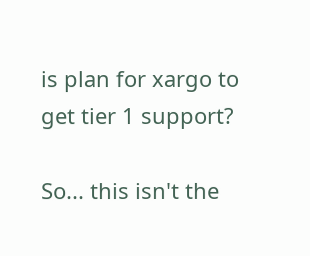is plan for xargo to get tier 1 support?

So... this isn't the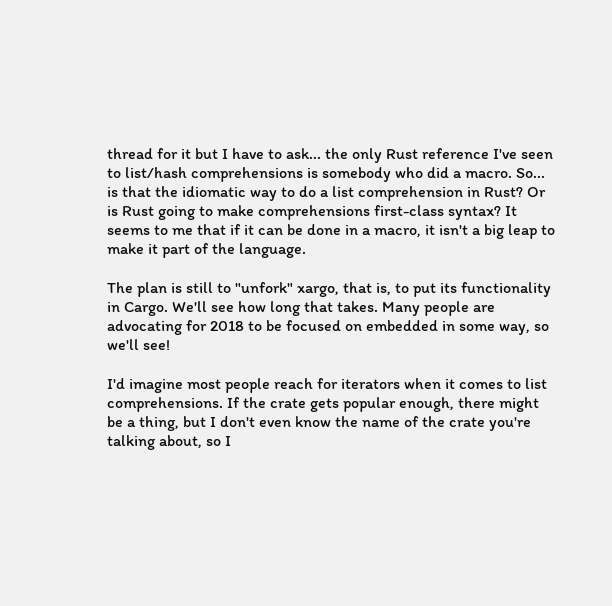thread for it but I have to ask... the only Rust reference I've seen to list/hash comprehensions is somebody who did a macro. So... is that the idiomatic way to do a list comprehension in Rust? Or is Rust going to make comprehensions first-class syntax? It seems to me that if it can be done in a macro, it isn't a big leap to make it part of the language.

The plan is still to "unfork" xargo, that is, to put its functionality in Cargo. We'll see how long that takes. Many people are advocating for 2018 to be focused on embedded in some way, so we'll see!

I'd imagine most people reach for iterators when it comes to list comprehensions. If the crate gets popular enough, there might be a thing, but I don't even know the name of the crate you're talking about, so I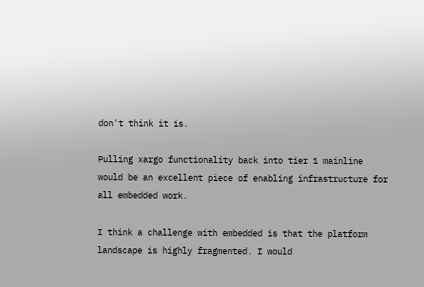don't think it is.

Pulling xargo functionality back into tier 1 mainline would be an excellent piece of enabling infrastructure for all embedded work.

I think a challenge with embedded is that the platform landscape is highly fragmented. I would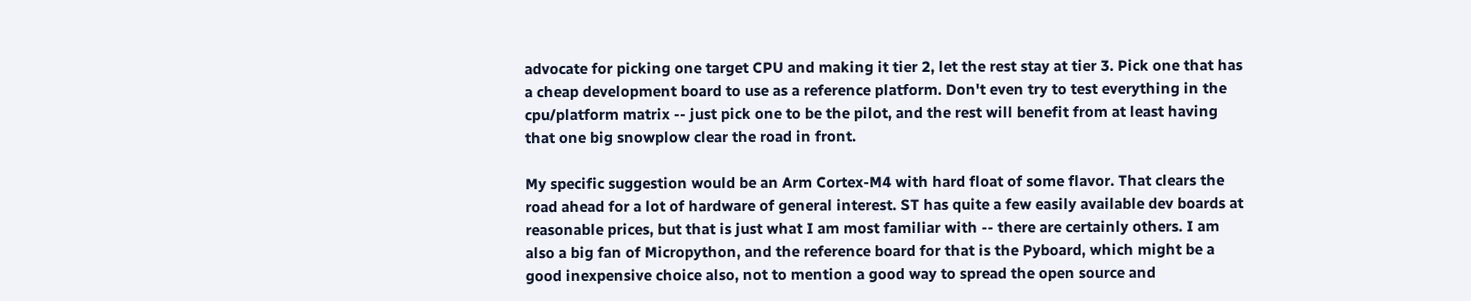advocate for picking one target CPU and making it tier 2, let the rest stay at tier 3. Pick one that has a cheap development board to use as a reference platform. Don't even try to test everything in the cpu/platform matrix -- just pick one to be the pilot, and the rest will benefit from at least having that one big snowplow clear the road in front.

My specific suggestion would be an Arm Cortex-M4 with hard float of some flavor. That clears the road ahead for a lot of hardware of general interest. ST has quite a few easily available dev boards at reasonable prices, but that is just what I am most familiar with -- there are certainly others. I am also a big fan of Micropython, and the reference board for that is the Pyboard, which might be a good inexpensive choice also, not to mention a good way to spread the open source and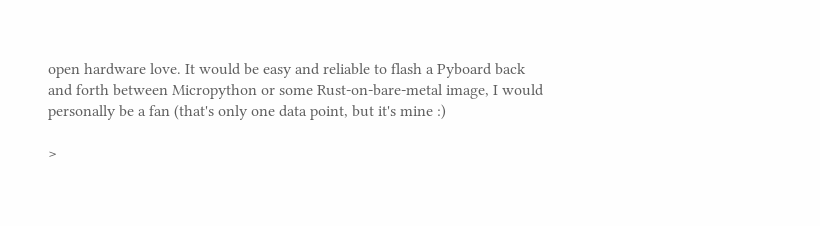open hardware love. It would be easy and reliable to flash a Pyboard back and forth between Micropython or some Rust-on-bare-metal image, I would personally be a fan (that's only one data point, but it's mine :)

>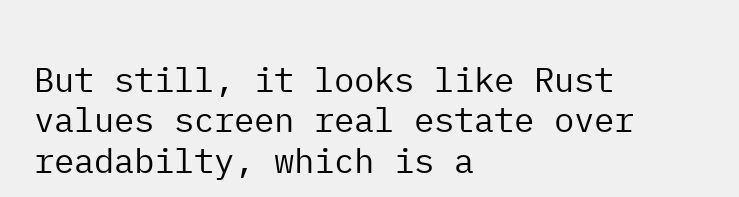But still, it looks like Rust values screen real estate over readabilty, which is a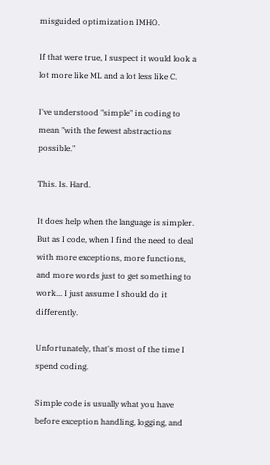misguided optimization IMHO.

If that were true, I suspect it would look a lot more like ML and a lot less like C.

I've understood "simple" in coding to mean "with the fewest abstractions possible."

This. Is. Hard.

It does help when the language is simpler. But as I code, when I find the need to deal with more exceptions, more functions, and more words just to get something to work... I just assume I should do it differently.

Unfortunately, that's most of the time I spend coding.

Simple code is usually what you have before exception handling, logging, and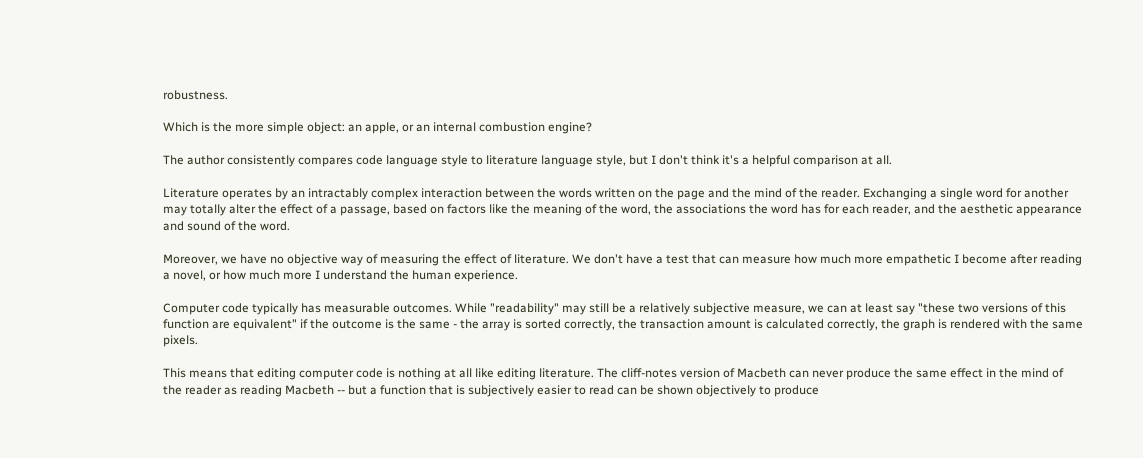robustness.

Which is the more simple object: an apple, or an internal combustion engine?

The author consistently compares code language style to literature language style, but I don't think it's a helpful comparison at all.

Literature operates by an intractably complex interaction between the words written on the page and the mind of the reader. Exchanging a single word for another may totally alter the effect of a passage, based on factors like the meaning of the word, the associations the word has for each reader, and the aesthetic appearance and sound of the word.

Moreover, we have no objective way of measuring the effect of literature. We don't have a test that can measure how much more empathetic I become after reading a novel, or how much more I understand the human experience.

Computer code typically has measurable outcomes. While "readability" may still be a relatively subjective measure, we can at least say "these two versions of this function are equivalent" if the outcome is the same - the array is sorted correctly, the transaction amount is calculated correctly, the graph is rendered with the same pixels.

This means that editing computer code is nothing at all like editing literature. The cliff-notes version of Macbeth can never produce the same effect in the mind of the reader as reading Macbeth -- but a function that is subjectively easier to read can be shown objectively to produce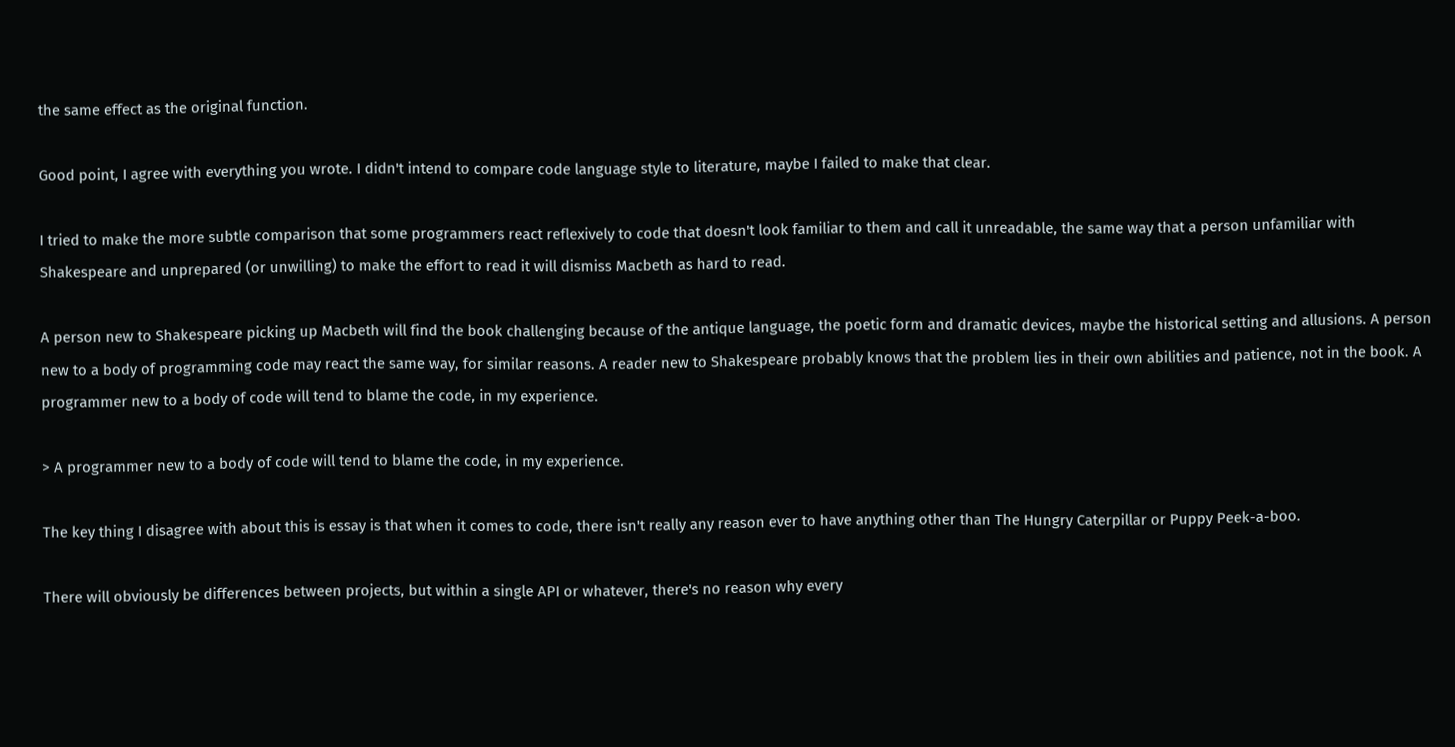the same effect as the original function.

Good point, I agree with everything you wrote. I didn't intend to compare code language style to literature, maybe I failed to make that clear.

I tried to make the more subtle comparison that some programmers react reflexively to code that doesn't look familiar to them and call it unreadable, the same way that a person unfamiliar with Shakespeare and unprepared (or unwilling) to make the effort to read it will dismiss Macbeth as hard to read.

A person new to Shakespeare picking up Macbeth will find the book challenging because of the antique language, the poetic form and dramatic devices, maybe the historical setting and allusions. A person new to a body of programming code may react the same way, for similar reasons. A reader new to Shakespeare probably knows that the problem lies in their own abilities and patience, not in the book. A programmer new to a body of code will tend to blame the code, in my experience.

> A programmer new to a body of code will tend to blame the code, in my experience.

The key thing I disagree with about this is essay is that when it comes to code, there isn't really any reason ever to have anything other than The Hungry Caterpillar or Puppy Peek-a-boo.

There will obviously be differences between projects, but within a single API or whatever, there's no reason why every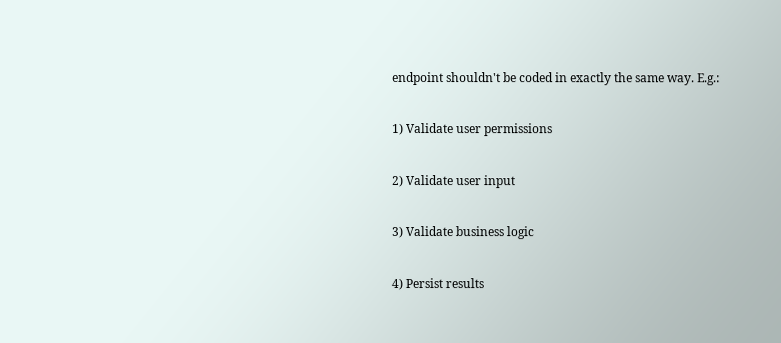endpoint shouldn't be coded in exactly the same way. E.g.:

1) Validate user permissions

2) Validate user input

3) Validate business logic

4) Persist results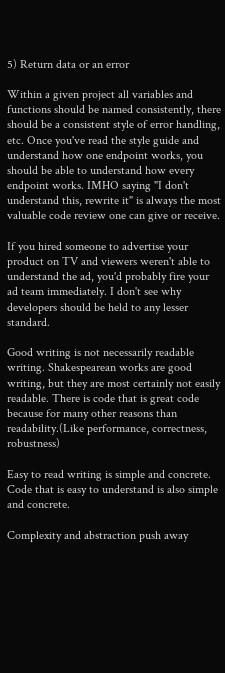5) Return data or an error

Within a given project all variables and functions should be named consistently, there should be a consistent style of error handling, etc. Once you've read the style guide and understand how one endpoint works, you should be able to understand how every endpoint works. IMHO saying "I don't understand this, rewrite it" is always the most valuable code review one can give or receive.

If you hired someone to advertise your product on TV and viewers weren't able to understand the ad, you'd probably fire your ad team immediately. I don't see why developers should be held to any lesser standard.

Good writing is not necessarily readable writing. Shakespearean works are good writing, but they are most certainly not easily readable. There is code that is great code because for many other reasons than readability.(Like performance, correctness, robustness)

Easy to read writing is simple and concrete. Code that is easy to understand is also simple and concrete.

Complexity and abstraction push away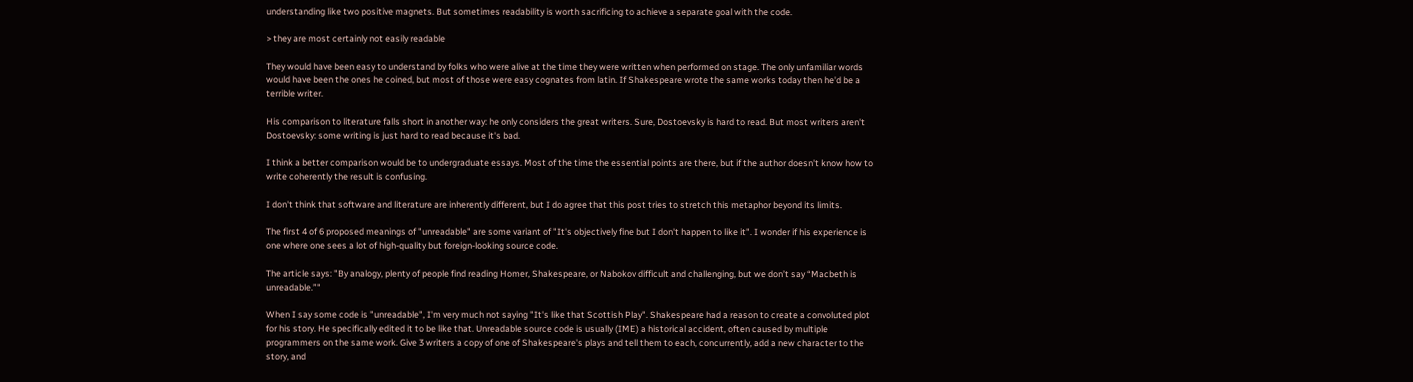understanding like two positive magnets. But sometimes readability is worth sacrificing to achieve a separate goal with the code.

> they are most certainly not easily readable

They would have been easy to understand by folks who were alive at the time they were written when performed on stage. The only unfamiliar words would have been the ones he coined, but most of those were easy cognates from latin. If Shakespeare wrote the same works today then he'd be a terrible writer.

His comparison to literature falls short in another way: he only considers the great writers. Sure, Dostoevsky is hard to read. But most writers aren't Dostoevsky: some writing is just hard to read because it's bad.

I think a better comparison would be to undergraduate essays. Most of the time the essential points are there, but if the author doesn't know how to write coherently the result is confusing.

I don't think that software and literature are inherently different, but I do agree that this post tries to stretch this metaphor beyond its limits.

The first 4 of 6 proposed meanings of "unreadable" are some variant of "It's objectively fine but I don't happen to like it". I wonder if his experience is one where one sees a lot of high-quality but foreign-looking source code.

The article says: "By analogy, plenty of people find reading Homer, Shakespeare, or Nabokov difficult and challenging, but we don’t say “Macbeth is unreadable.”"

When I say some code is "unreadable", I'm very much not saying "It's like that Scottish Play". Shakespeare had a reason to create a convoluted plot for his story. He specifically edited it to be like that. Unreadable source code is usually (IME) a historical accident, often caused by multiple programmers on the same work. Give 3 writers a copy of one of Shakespeare's plays and tell them to each, concurrently, add a new character to the story, and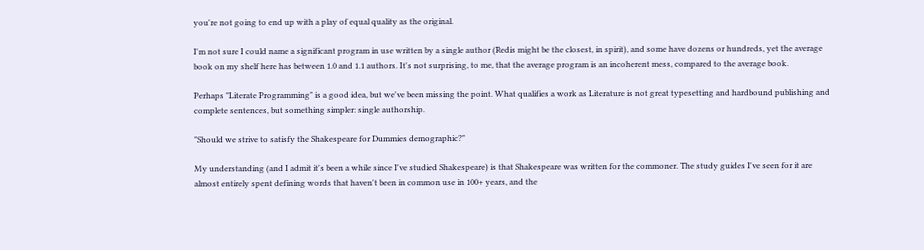you're not going to end up with a play of equal quality as the original.

I'm not sure I could name a significant program in use written by a single author (Redis might be the closest, in spirit), and some have dozens or hundreds, yet the average book on my shelf here has between 1.0 and 1.1 authors. It's not surprising, to me, that the average program is an incoherent mess, compared to the average book.

Perhaps "Literate Programming" is a good idea, but we've been missing the point. What qualifies a work as Literature is not great typesetting and hardbound publishing and complete sentences, but something simpler: single authorship.

"Should we strive to satisfy the Shakespeare for Dummies demographic?"

My understanding (and I admit it's been a while since I've studied Shakespeare) is that Shakespeare was written for the commoner. The study guides I've seen for it are almost entirely spent defining words that haven't been in common use in 100+ years, and the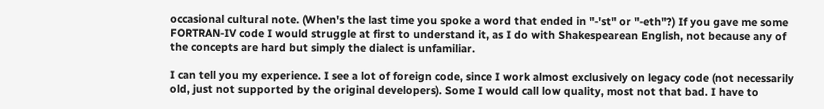occasional cultural note. (When's the last time you spoke a word that ended in "-'st" or "-eth"?) If you gave me some FORTRAN-IV code I would struggle at first to understand it, as I do with Shakespearean English, not because any of the concepts are hard but simply the dialect is unfamiliar.

I can tell you my experience. I see a lot of foreign code, since I work almost exclusively on legacy code (not necessarily old, just not supported by the original developers). Some I would call low quality, most not that bad. I have to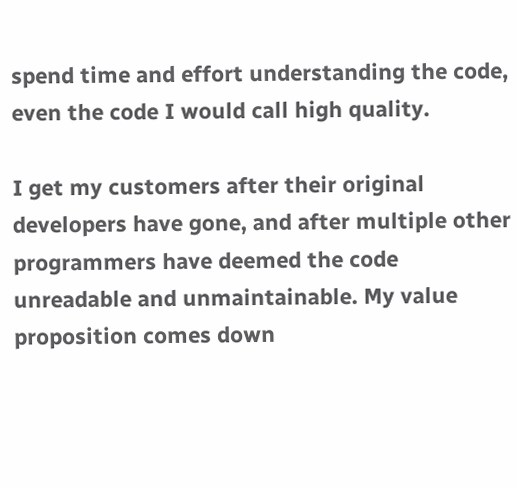spend time and effort understanding the code, even the code I would call high quality.

I get my customers after their original developers have gone, and after multiple other programmers have deemed the code unreadable and unmaintainable. My value proposition comes down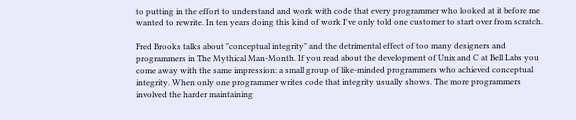to putting in the effort to understand and work with code that every programmer who looked at it before me wanted to rewrite. In ten years doing this kind of work I've only told one customer to start over from scratch.

Fred Brooks talks about "conceptual integrity" and the detrimental effect of too many designers and programmers in The Mythical Man-Month. If you read about the development of Unix and C at Bell Labs you come away with the same impression: a small group of like-minded programmers who achieved conceptual integrity. When only one programmer writes code that integrity usually shows. The more programmers involved the harder maintaining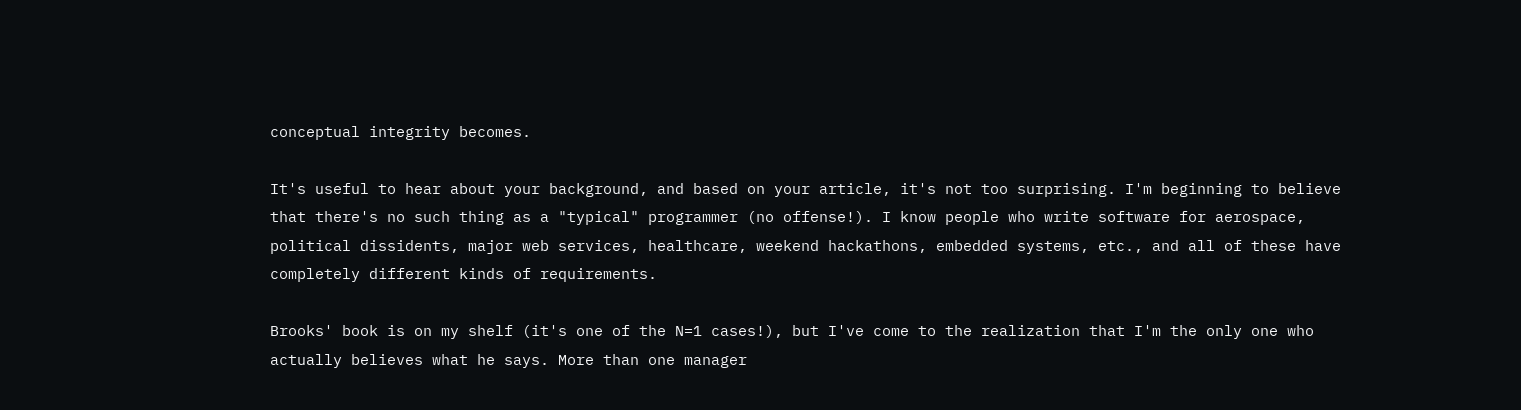conceptual integrity becomes.

It's useful to hear about your background, and based on your article, it's not too surprising. I'm beginning to believe that there's no such thing as a "typical" programmer (no offense!). I know people who write software for aerospace, political dissidents, major web services, healthcare, weekend hackathons, embedded systems, etc., and all of these have completely different kinds of requirements.

Brooks' book is on my shelf (it's one of the N=1 cases!), but I've come to the realization that I'm the only one who actually believes what he says. More than one manager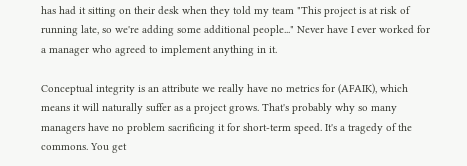has had it sitting on their desk when they told my team "This project is at risk of running late, so we're adding some additional people..." Never have I ever worked for a manager who agreed to implement anything in it.

Conceptual integrity is an attribute we really have no metrics for (AFAIK), which means it will naturally suffer as a project grows. That's probably why so many managers have no problem sacrificing it for short-term speed. It's a tragedy of the commons. You get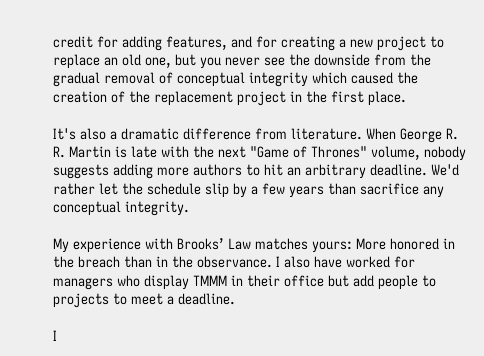credit for adding features, and for creating a new project to replace an old one, but you never see the downside from the gradual removal of conceptual integrity which caused the creation of the replacement project in the first place.

It's also a dramatic difference from literature. When George R. R. Martin is late with the next "Game of Thrones" volume, nobody suggests adding more authors to hit an arbitrary deadline. We'd rather let the schedule slip by a few years than sacrifice any conceptual integrity.

My experience with Brooks’ Law matches yours: More honored in the breach than in the observance. I also have worked for managers who display TMMM in their office but add people to projects to meet a deadline.

I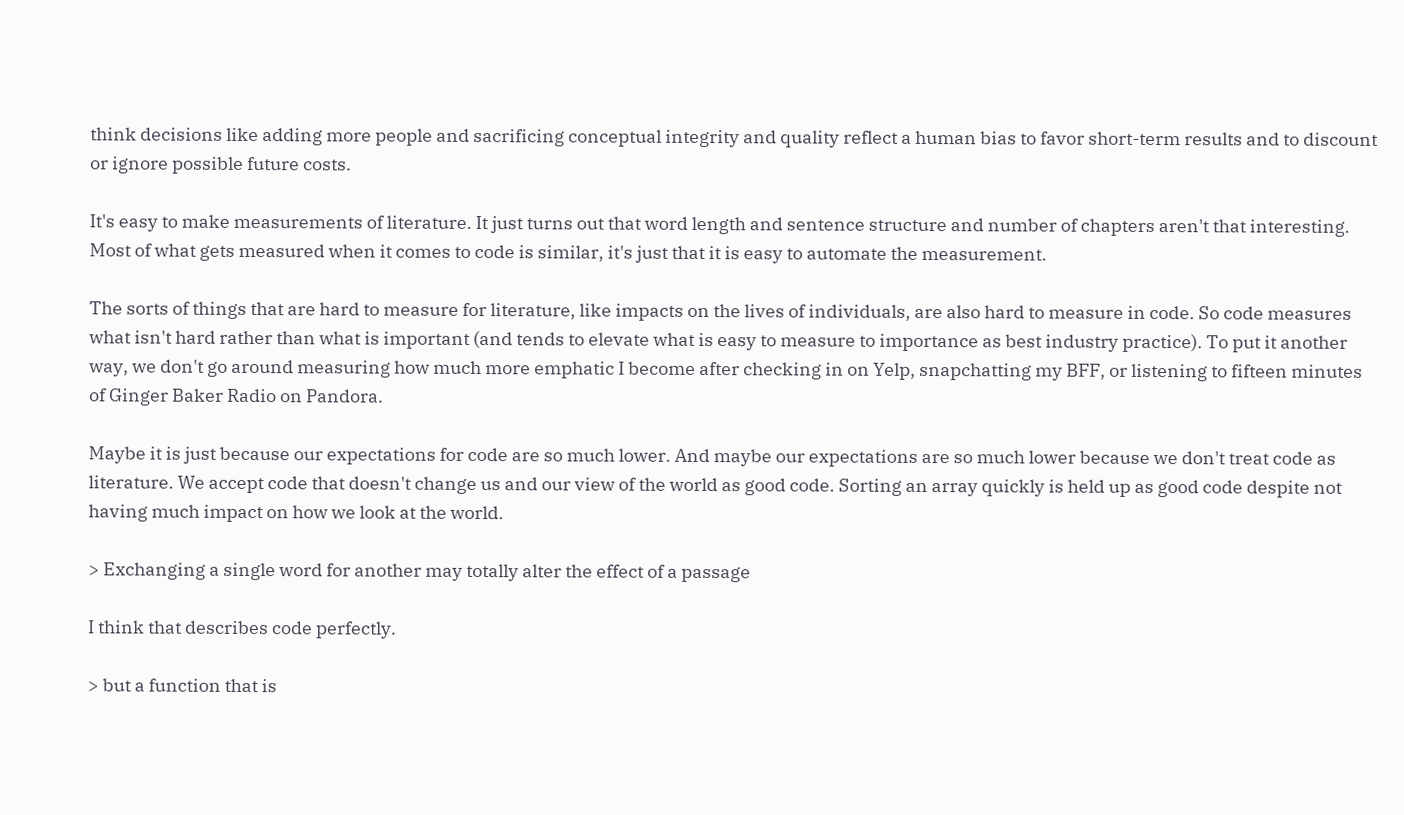think decisions like adding more people and sacrificing conceptual integrity and quality reflect a human bias to favor short-term results and to discount or ignore possible future costs.

It's easy to make measurements of literature. It just turns out that word length and sentence structure and number of chapters aren't that interesting. Most of what gets measured when it comes to code is similar, it's just that it is easy to automate the measurement.

The sorts of things that are hard to measure for literature, like impacts on the lives of individuals, are also hard to measure in code. So code measures what isn't hard rather than what is important (and tends to elevate what is easy to measure to importance as best industry practice). To put it another way, we don't go around measuring how much more emphatic I become after checking in on Yelp, snapchatting my BFF, or listening to fifteen minutes of Ginger Baker Radio on Pandora.

Maybe it is just because our expectations for code are so much lower. And maybe our expectations are so much lower because we don't treat code as literature. We accept code that doesn't change us and our view of the world as good code. Sorting an array quickly is held up as good code despite not having much impact on how we look at the world.

> Exchanging a single word for another may totally alter the effect of a passage

I think that describes code perfectly.

> but a function that is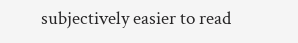subjectively easier to read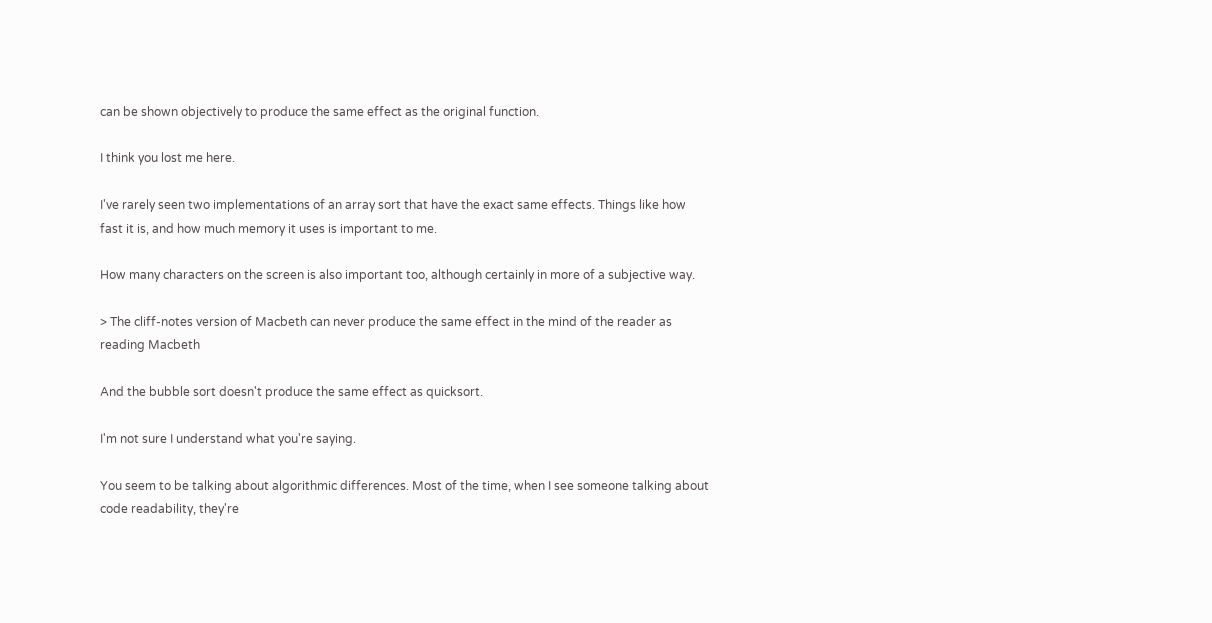can be shown objectively to produce the same effect as the original function.

I think you lost me here.

I've rarely seen two implementations of an array sort that have the exact same effects. Things like how fast it is, and how much memory it uses is important to me.

How many characters on the screen is also important too, although certainly in more of a subjective way.

> The cliff-notes version of Macbeth can never produce the same effect in the mind of the reader as reading Macbeth

And the bubble sort doesn't produce the same effect as quicksort.

I'm not sure I understand what you're saying.

You seem to be talking about algorithmic differences. Most of the time, when I see someone talking about code readability, they're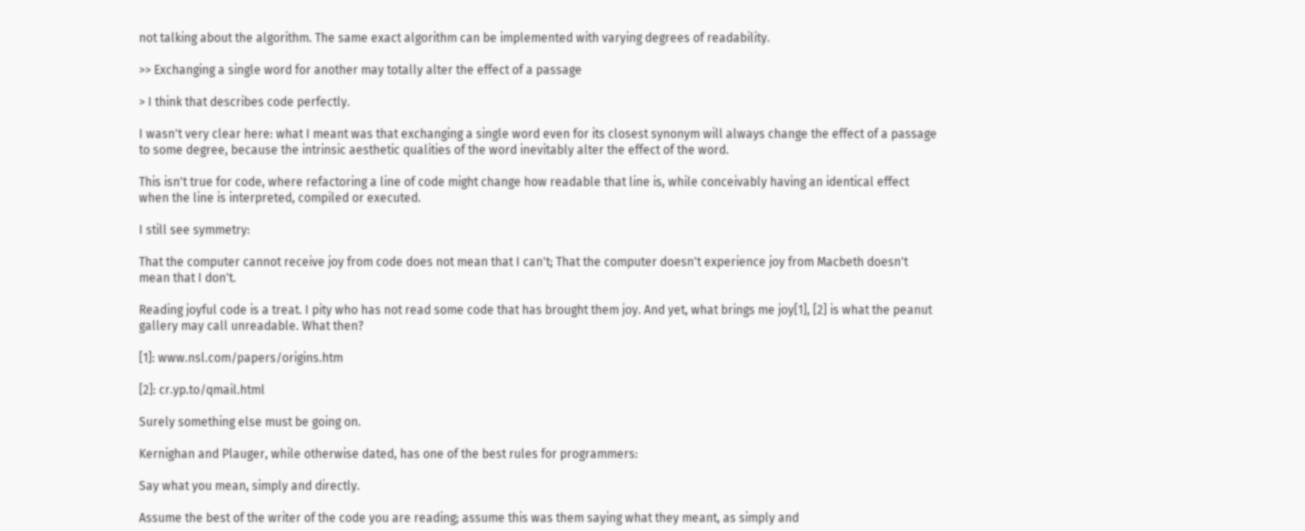not talking about the algorithm. The same exact algorithm can be implemented with varying degrees of readability.

>> Exchanging a single word for another may totally alter the effect of a passage

> I think that describes code perfectly.

I wasn't very clear here: what I meant was that exchanging a single word even for its closest synonym will always change the effect of a passage to some degree, because the intrinsic aesthetic qualities of the word inevitably alter the effect of the word.

This isn't true for code, where refactoring a line of code might change how readable that line is, while conceivably having an identical effect when the line is interpreted, compiled or executed.

I still see symmetry:

That the computer cannot receive joy from code does not mean that I can't; That the computer doesn't experience joy from Macbeth doesn't mean that I don't.

Reading joyful code is a treat. I pity who has not read some code that has brought them joy. And yet, what brings me joy[1], [2] is what the peanut gallery may call unreadable. What then?

[1]: www.nsl.com/papers/origins.htm

[2]: cr.yp.to/qmail.html

Surely something else must be going on.

Kernighan and Plauger, while otherwise dated, has one of the best rules for programmers:

Say what you mean, simply and directly.

Assume the best of the writer of the code you are reading; assume this was them saying what they meant, as simply and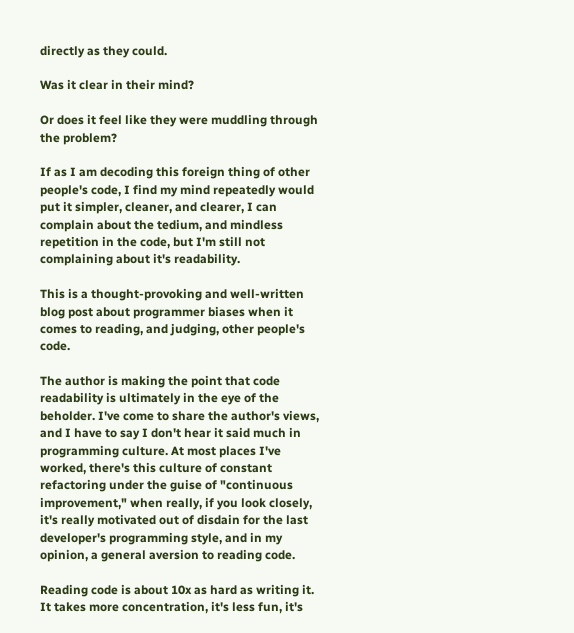directly as they could.

Was it clear in their mind?

Or does it feel like they were muddling through the problem?

If as I am decoding this foreign thing of other people's code, I find my mind repeatedly would put it simpler, cleaner, and clearer, I can complain about the tedium, and mindless repetition in the code, but I'm still not complaining about it's readability.

This is a thought-provoking and well-written blog post about programmer biases when it comes to reading, and judging, other people's code.

The author is making the point that code readability is ultimately in the eye of the beholder. I've come to share the author's views, and I have to say I don't hear it said much in programming culture. At most places I've worked, there's this culture of constant refactoring under the guise of "continuous improvement," when really, if you look closely, it's really motivated out of disdain for the last developer's programming style, and in my opinion, a general aversion to reading code.

Reading code is about 10x as hard as writing it. It takes more concentration, it's less fun, it's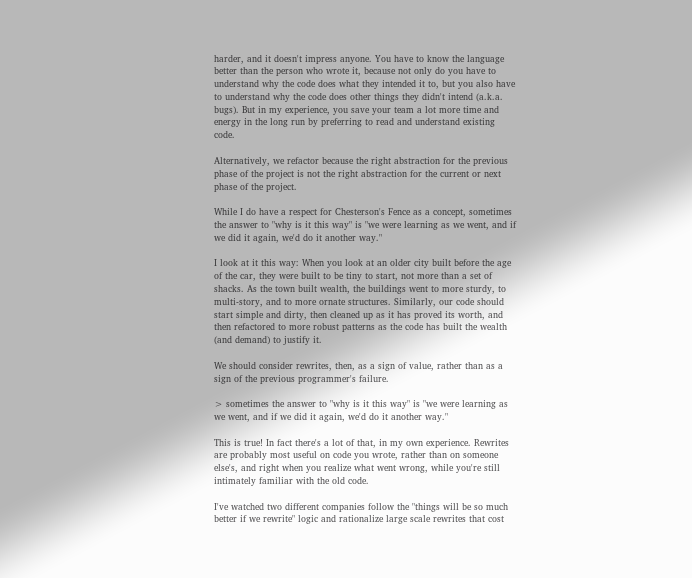harder, and it doesn't impress anyone. You have to know the language better than the person who wrote it, because not only do you have to understand why the code does what they intended it to, but you also have to understand why the code does other things they didn't intend (a.k.a. bugs). But in my experience, you save your team a lot more time and energy in the long run by preferring to read and understand existing code.

Alternatively, we refactor because the right abstraction for the previous phase of the project is not the right abstraction for the current or next phase of the project.

While I do have a respect for Chesterson's Fence as a concept, sometimes the answer to "why is it this way" is "we were learning as we went, and if we did it again, we'd do it another way."

I look at it this way: When you look at an older city built before the age of the car, they were built to be tiny to start, not more than a set of shacks. As the town built wealth, the buildings went to more sturdy, to multi-story, and to more ornate structures. Similarly, our code should start simple and dirty, then cleaned up as it has proved its worth, and then refactored to more robust patterns as the code has built the wealth (and demand) to justify it.

We should consider rewrites, then, as a sign of value, rather than as a sign of the previous programmer's failure.

> sometimes the answer to "why is it this way" is "we were learning as we went, and if we did it again, we'd do it another way."

This is true! In fact there's a lot of that, in my own experience. Rewrites are probably most useful on code you wrote, rather than on someone else's, and right when you realize what went wrong, while you're still intimately familiar with the old code.

I've watched two different companies follow the "things will be so much better if we rewrite" logic and rationalize large scale rewrites that cost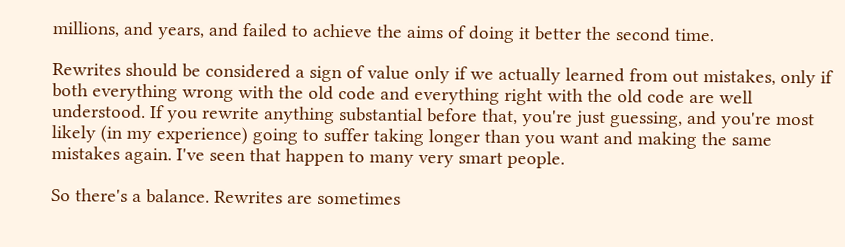millions, and years, and failed to achieve the aims of doing it better the second time.

Rewrites should be considered a sign of value only if we actually learned from out mistakes, only if both everything wrong with the old code and everything right with the old code are well understood. If you rewrite anything substantial before that, you're just guessing, and you're most likely (in my experience) going to suffer taking longer than you want and making the same mistakes again. I've seen that happen to many very smart people.

So there's a balance. Rewrites are sometimes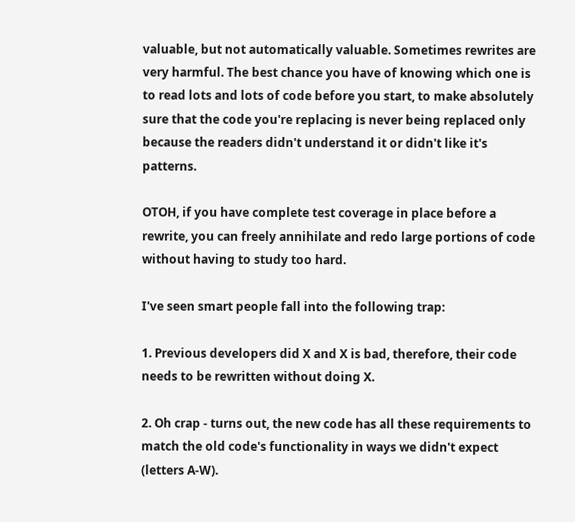valuable, but not automatically valuable. Sometimes rewrites are very harmful. The best chance you have of knowing which one is to read lots and lots of code before you start, to make absolutely sure that the code you're replacing is never being replaced only because the readers didn't understand it or didn't like it's patterns.

OTOH, if you have complete test coverage in place before a rewrite, you can freely annihilate and redo large portions of code without having to study too hard.

I've seen smart people fall into the following trap:

1. Previous developers did X and X is bad, therefore, their code needs to be rewritten without doing X.

2. Oh crap - turns out, the new code has all these requirements to match the old code's functionality in ways we didn't expect (letters A-W).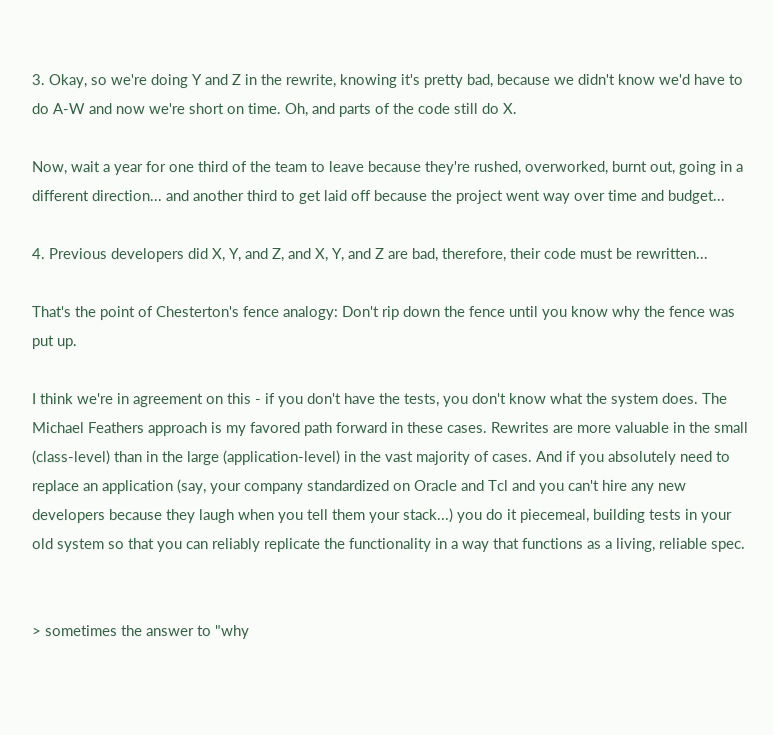3. Okay, so we're doing Y and Z in the rewrite, knowing it's pretty bad, because we didn't know we'd have to do A-W and now we're short on time. Oh, and parts of the code still do X.

Now, wait a year for one third of the team to leave because they're rushed, overworked, burnt out, going in a different direction... and another third to get laid off because the project went way over time and budget...

4. Previous developers did X, Y, and Z, and X, Y, and Z are bad, therefore, their code must be rewritten...

That's the point of Chesterton's fence analogy: Don't rip down the fence until you know why the fence was put up.

I think we're in agreement on this - if you don't have the tests, you don't know what the system does. The Michael Feathers approach is my favored path forward in these cases. Rewrites are more valuable in the small (class-level) than in the large (application-level) in the vast majority of cases. And if you absolutely need to replace an application (say, your company standardized on Oracle and Tcl and you can't hire any new developers because they laugh when you tell them your stack...) you do it piecemeal, building tests in your old system so that you can reliably replicate the functionality in a way that functions as a living, reliable spec.


> sometimes the answer to "why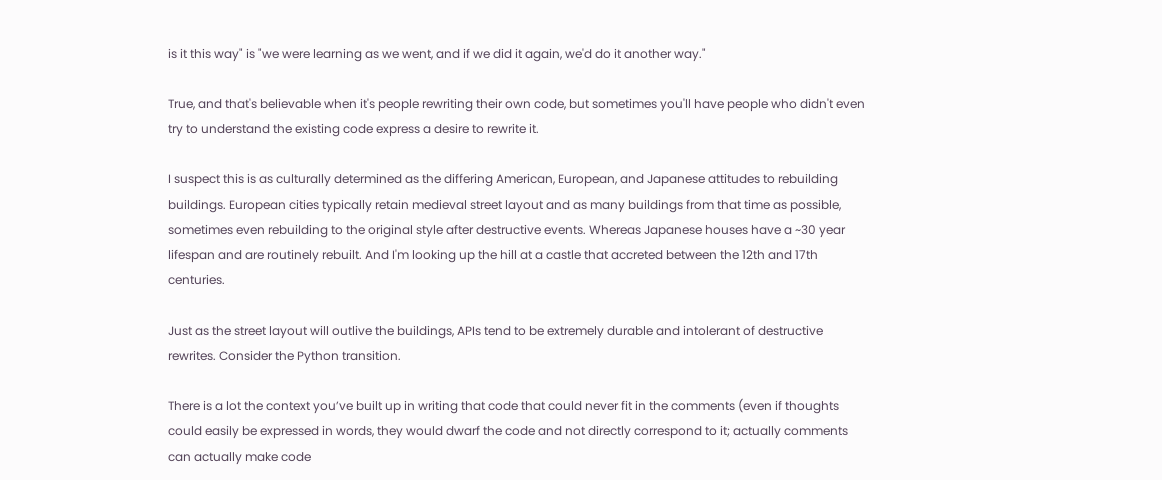is it this way" is "we were learning as we went, and if we did it again, we'd do it another way."

True, and that's believable when it's people rewriting their own code, but sometimes you'll have people who didn't even try to understand the existing code express a desire to rewrite it.

I suspect this is as culturally determined as the differing American, European, and Japanese attitudes to rebuilding buildings. European cities typically retain medieval street layout and as many buildings from that time as possible, sometimes even rebuilding to the original style after destructive events. Whereas Japanese houses have a ~30 year lifespan and are routinely rebuilt. And I'm looking up the hill at a castle that accreted between the 12th and 17th centuries.

Just as the street layout will outlive the buildings, APIs tend to be extremely durable and intolerant of destructive rewrites. Consider the Python transition.

There is a lot the context you’ve built up in writing that code that could never fit in the comments (even if thoughts could easily be expressed in words, they would dwarf the code and not directly correspond to it; actually comments can actually make code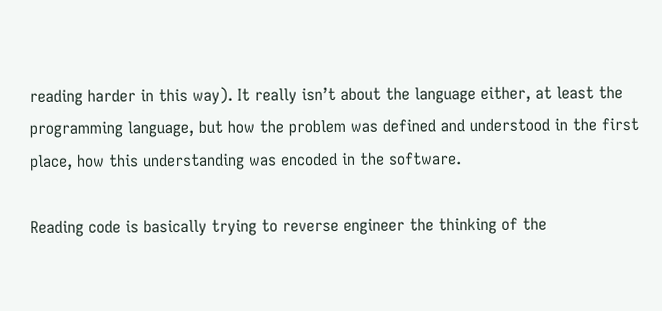reading harder in this way). It really isn’t about the language either, at least the programming language, but how the problem was defined and understood in the first place, how this understanding was encoded in the software.

Reading code is basically trying to reverse engineer the thinking of the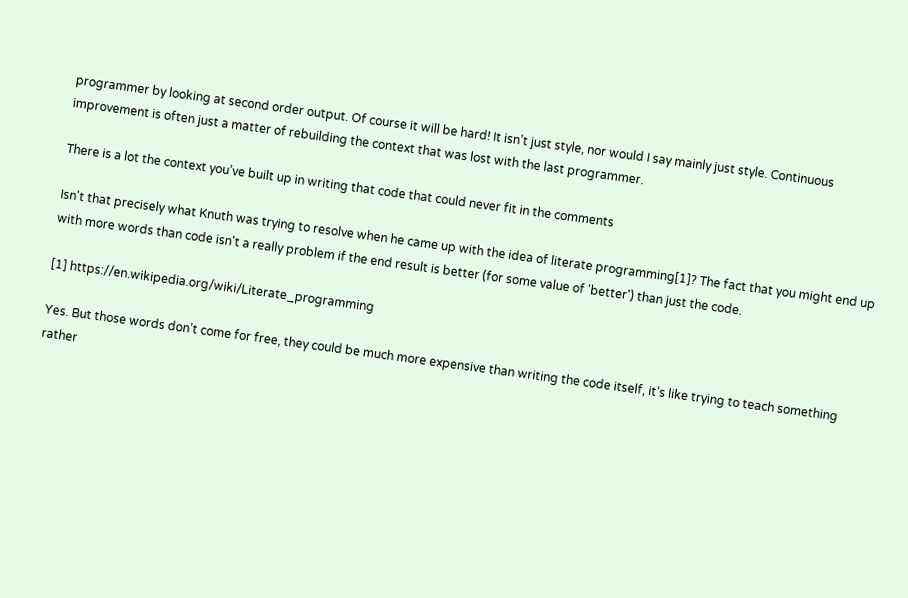programmer by looking at second order output. Of course it will be hard! It isn’t just style, nor would I say mainly just style. Continuous improvement is often just a matter of rebuilding the context that was lost with the last programmer.

There is a lot the context you’ve built up in writing that code that could never fit in the comments

Isn't that precisely what Knuth was trying to resolve when he came up with the idea of literate programming[1]? The fact that you might end up with more words than code isn't a really problem if the end result is better (for some value of 'better') than just the code.

[1] https://en.wikipedia.org/wiki/Literate_programming

Yes. But those words don’t come for free, they could be much more expensive than writing the code itself, it’s like trying to teach something rather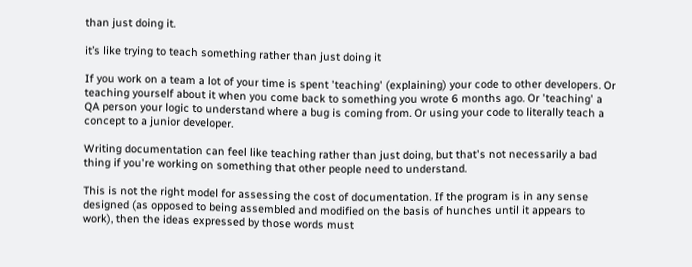than just doing it.

it’s like trying to teach something rather than just doing it

If you work on a team a lot of your time is spent 'teaching' (explaining) your code to other developers. Or teaching yourself about it when you come back to something you wrote 6 months ago. Or 'teaching' a QA person your logic to understand where a bug is coming from. Or using your code to literally teach a concept to a junior developer.

Writing documentation can feel like teaching rather than just doing, but that's not necessarily a bad thing if you're working on something that other people need to understand.

This is not the right model for assessing the cost of documentation. If the program is in any sense designed (as opposed to being assembled and modified on the basis of hunches until it appears to work), then the ideas expressed by those words must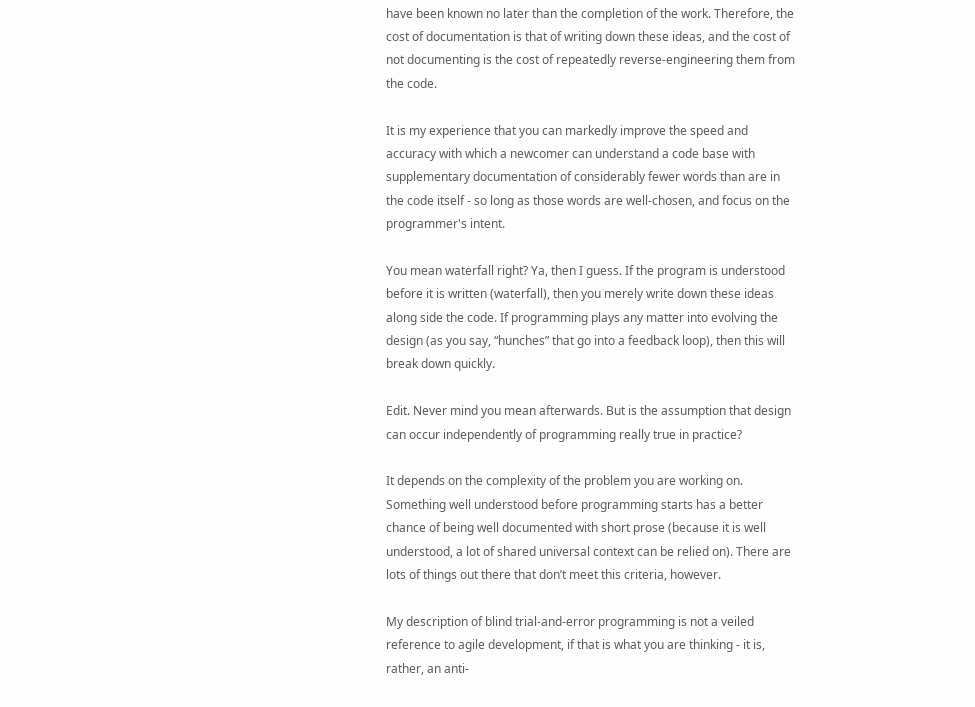have been known no later than the completion of the work. Therefore, the cost of documentation is that of writing down these ideas, and the cost of not documenting is the cost of repeatedly reverse-engineering them from the code.

It is my experience that you can markedly improve the speed and accuracy with which a newcomer can understand a code base with supplementary documentation of considerably fewer words than are in the code itself - so long as those words are well-chosen, and focus on the programmer's intent.

You mean waterfall right? Ya, then I guess. If the program is understood before it is written (waterfall), then you merely write down these ideas along side the code. If programming plays any matter into evolving the design (as you say, “hunches” that go into a feedback loop), then this will break down quickly.

Edit. Never mind you mean afterwards. But is the assumption that design can occur independently of programming really true in practice?

It depends on the complexity of the problem you are working on. Something well understood before programming starts has a better chance of being well documented with short prose (because it is well understood, a lot of shared universal context can be relied on). There are lots of things out there that don’t meet this criteria, however.

My description of blind trial-and-error programming is not a veiled reference to agile development, if that is what you are thinking - it is, rather, an anti-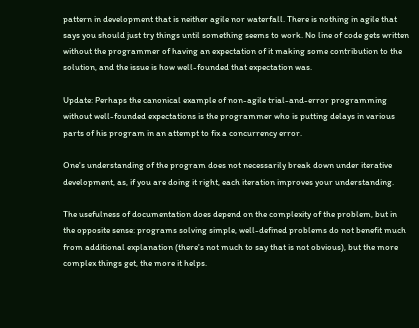pattern in development that is neither agile nor waterfall. There is nothing in agile that says you should just try things until something seems to work. No line of code gets written without the programmer of having an expectation of it making some contribution to the solution, and the issue is how well-founded that expectation was.

Update: Perhaps the canonical example of non-agile trial-and-error programming without well-founded expectations is the programmer who is putting delays in various parts of his program in an attempt to fix a concurrency error.

One's understanding of the program does not necessarily break down under iterative development, as, if you are doing it right, each iteration improves your understanding.

The usefulness of documentation does depend on the complexity of the problem, but in the opposite sense: programs solving simple, well-defined problems do not benefit much from additional explanation (there's not much to say that is not obvious), but the more complex things get, the more it helps.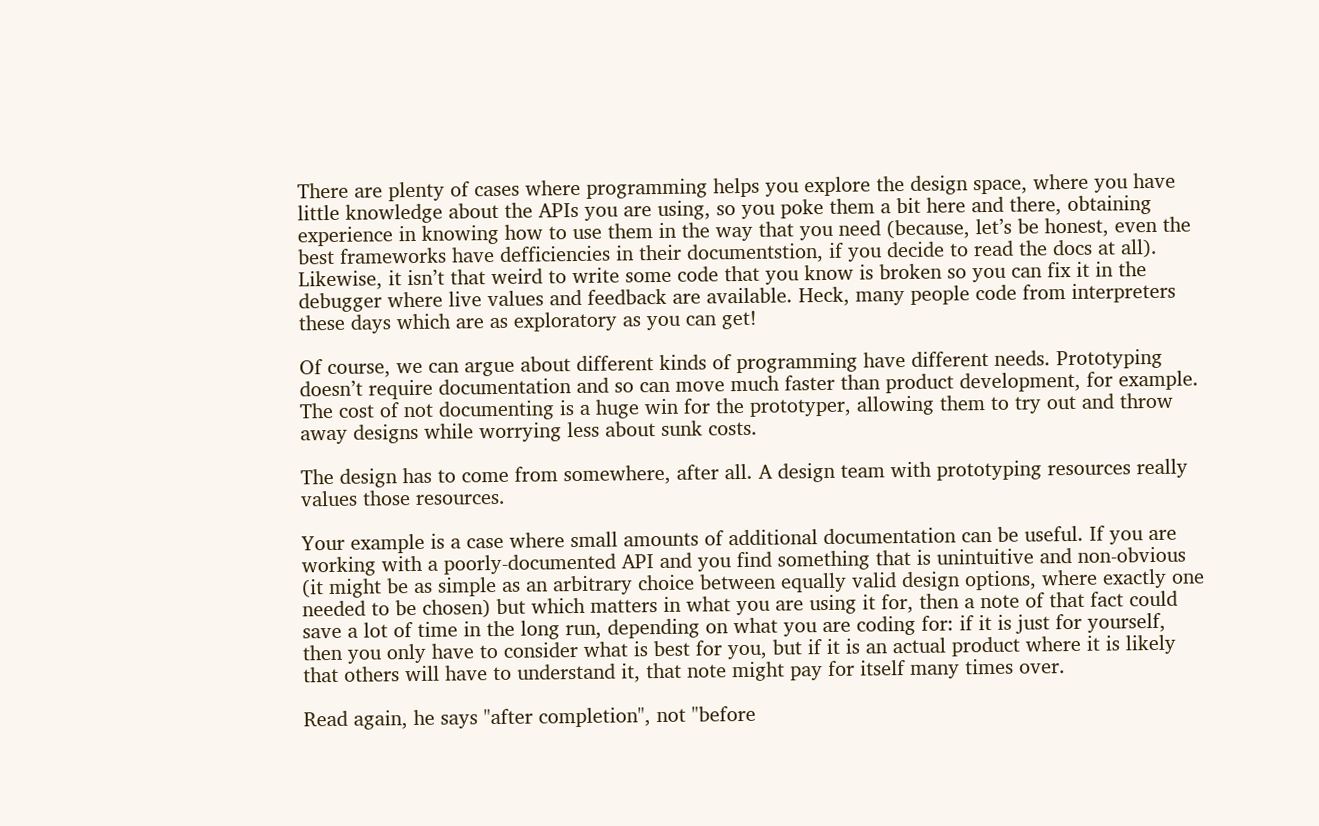There are plenty of cases where programming helps you explore the design space, where you have little knowledge about the APIs you are using, so you poke them a bit here and there, obtaining experience in knowing how to use them in the way that you need (because, let’s be honest, even the best frameworks have defficiencies in their documentstion, if you decide to read the docs at all). Likewise, it isn’t that weird to write some code that you know is broken so you can fix it in the debugger where live values and feedback are available. Heck, many people code from interpreters these days which are as exploratory as you can get!

Of course, we can argue about different kinds of programming have different needs. Prototyping doesn’t require documentation and so can move much faster than product development, for example. The cost of not documenting is a huge win for the prototyper, allowing them to try out and throw away designs while worrying less about sunk costs.

The design has to come from somewhere, after all. A design team with prototyping resources really values those resources.

Your example is a case where small amounts of additional documentation can be useful. If you are working with a poorly-documented API and you find something that is unintuitive and non-obvious (it might be as simple as an arbitrary choice between equally valid design options, where exactly one needed to be chosen) but which matters in what you are using it for, then a note of that fact could save a lot of time in the long run, depending on what you are coding for: if it is just for yourself, then you only have to consider what is best for you, but if it is an actual product where it is likely that others will have to understand it, that note might pay for itself many times over.

Read again, he says "after completion", not "before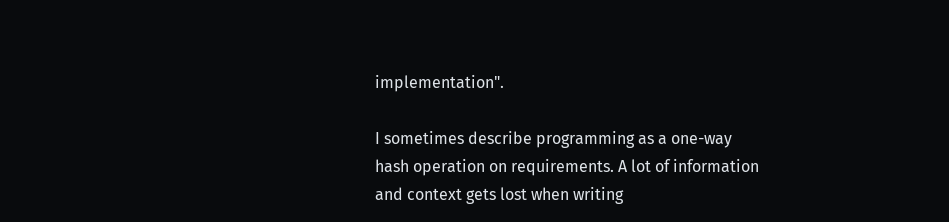implementation".

I sometimes describe programming as a one-way hash operation on requirements. A lot of information and context gets lost when writing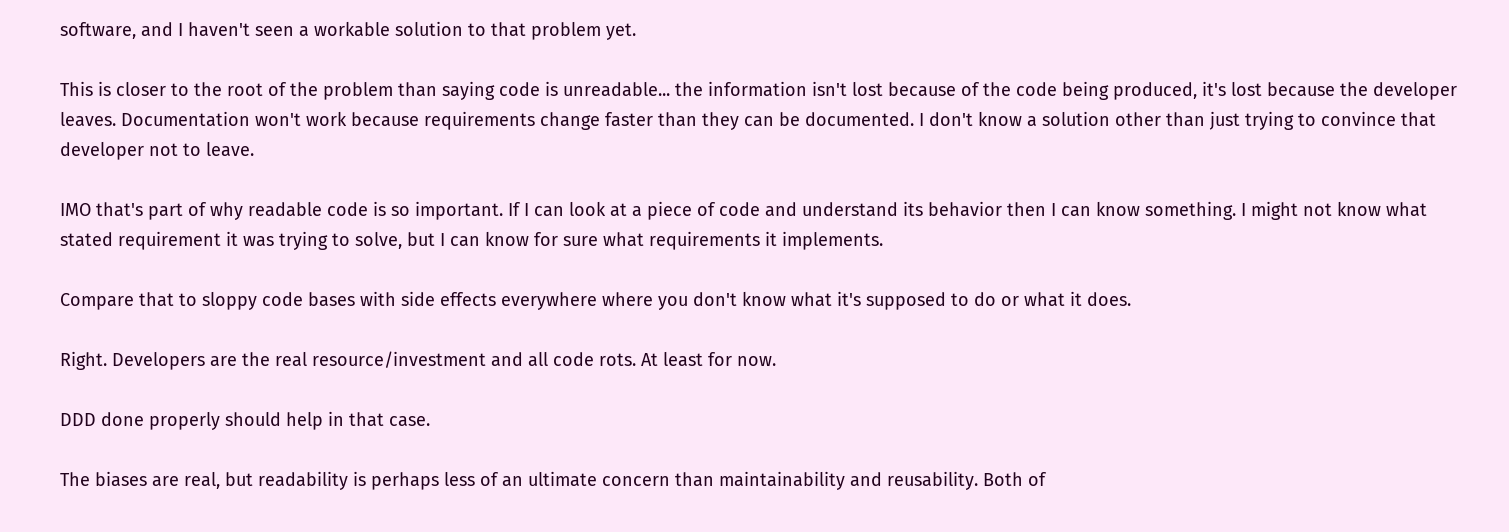software, and I haven't seen a workable solution to that problem yet.

This is closer to the root of the problem than saying code is unreadable... the information isn't lost because of the code being produced, it's lost because the developer leaves. Documentation won't work because requirements change faster than they can be documented. I don't know a solution other than just trying to convince that developer not to leave.

IMO that's part of why readable code is so important. If I can look at a piece of code and understand its behavior then I can know something. I might not know what stated requirement it was trying to solve, but I can know for sure what requirements it implements.

Compare that to sloppy code bases with side effects everywhere where you don't know what it's supposed to do or what it does.

Right. Developers are the real resource/investment and all code rots. At least for now.

DDD done properly should help in that case.

The biases are real, but readability is perhaps less of an ultimate concern than maintainability and reusability. Both of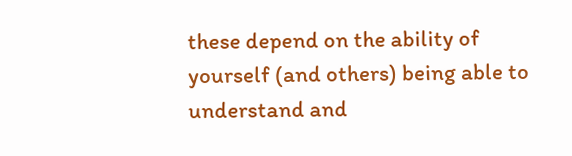these depend on the ability of yourself (and others) being able to understand and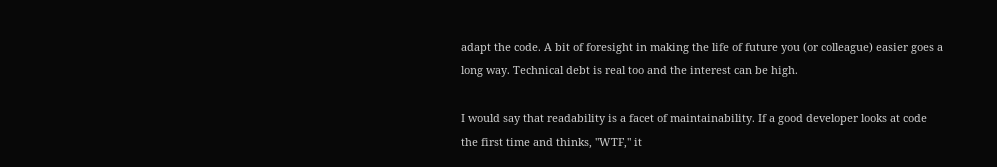adapt the code. A bit of foresight in making the life of future you (or colleague) easier goes a long way. Technical debt is real too and the interest can be high.

I would say that readability is a facet of maintainability. If a good developer looks at code the first time and thinks, "WTF," it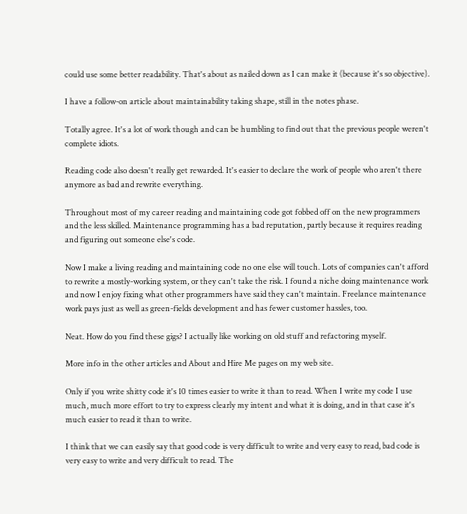could use some better readability. That's about as nailed down as I can make it (because it's so objective).

I have a follow-on article about maintainability taking shape, still in the notes phase.

Totally agree. It's a lot of work though and can be humbling to find out that the previous people weren't complete idiots.

Reading code also doesn't really get rewarded. It's easier to declare the work of people who aren't there anymore as bad and rewrite everything.

Throughout most of my career reading and maintaining code got fobbed off on the new programmers and the less skilled. Maintenance programming has a bad reputation, partly because it requires reading and figuring out someone else's code.

Now I make a living reading and maintaining code no one else will touch. Lots of companies can't afford to rewrite a mostly-working system, or they can't take the risk. I found a niche doing maintenance work and now I enjoy fixing what other programmers have said they can't maintain. Freelance maintenance work pays just as well as green-fields development and has fewer customer hassles, too.

Neat. How do you find these gigs? I actually like working on old stuff and refactoring myself.

More info in the other articles and About and Hire Me pages on my web site.

Only if you write shitty code it's 10 times easier to write it than to read. When I write my code I use much, much more effort to try to express clearly my intent and what it is doing, and in that case it's much easier to read it than to write.

I think that we can easily say that good code is very difficult to write and very easy to read, bad code is very easy to write and very difficult to read. The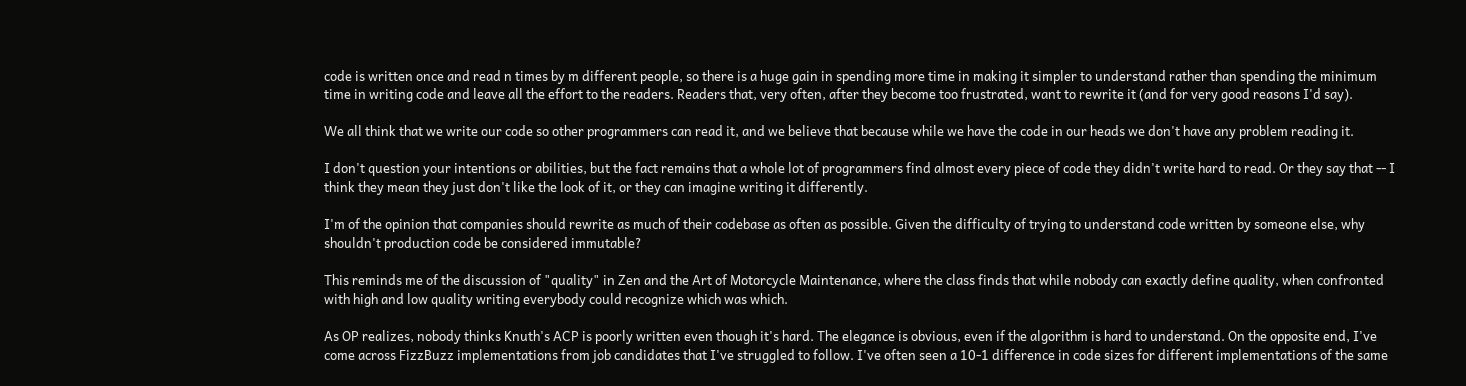code is written once and read n times by m different people, so there is a huge gain in spending more time in making it simpler to understand rather than spending the minimum time in writing code and leave all the effort to the readers. Readers that, very often, after they become too frustrated, want to rewrite it (and for very good reasons I'd say).

We all think that we write our code so other programmers can read it, and we believe that because while we have the code in our heads we don't have any problem reading it.

I don't question your intentions or abilities, but the fact remains that a whole lot of programmers find almost every piece of code they didn't write hard to read. Or they say that -- I think they mean they just don't like the look of it, or they can imagine writing it differently.

I'm of the opinion that companies should rewrite as much of their codebase as often as possible. Given the difficulty of trying to understand code written by someone else, why shouldn't production code be considered immutable?

This reminds me of the discussion of "quality" in Zen and the Art of Motorcycle Maintenance, where the class finds that while nobody can exactly define quality, when confronted with high and low quality writing everybody could recognize which was which.

As OP realizes, nobody thinks Knuth's ACP is poorly written even though it's hard. The elegance is obvious, even if the algorithm is hard to understand. On the opposite end, I've come across FizzBuzz implementations from job candidates that I've struggled to follow. I've often seen a 10-1 difference in code sizes for different implementations of the same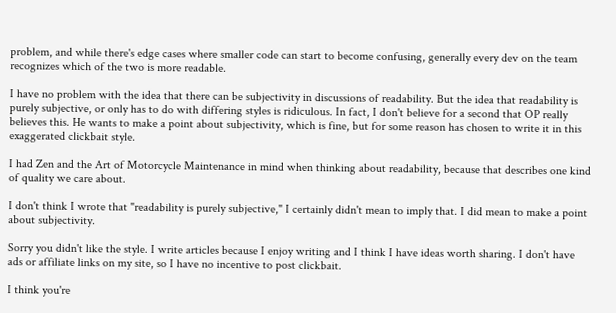problem, and while there's edge cases where smaller code can start to become confusing, generally every dev on the team recognizes which of the two is more readable.

I have no problem with the idea that there can be subjectivity in discussions of readability. But the idea that readability is purely subjective, or only has to do with differing styles is ridiculous. In fact, I don't believe for a second that OP really believes this. He wants to make a point about subjectivity, which is fine, but for some reason has chosen to write it in this exaggerated clickbait style.

I had Zen and the Art of Motorcycle Maintenance in mind when thinking about readability, because that describes one kind of quality we care about.

I don't think I wrote that "readability is purely subjective," I certainly didn't mean to imply that. I did mean to make a point about subjectivity.

Sorry you didn't like the style. I write articles because I enjoy writing and I think I have ideas worth sharing. I don't have ads or affiliate links on my site, so I have no incentive to post clickbait.

I think you're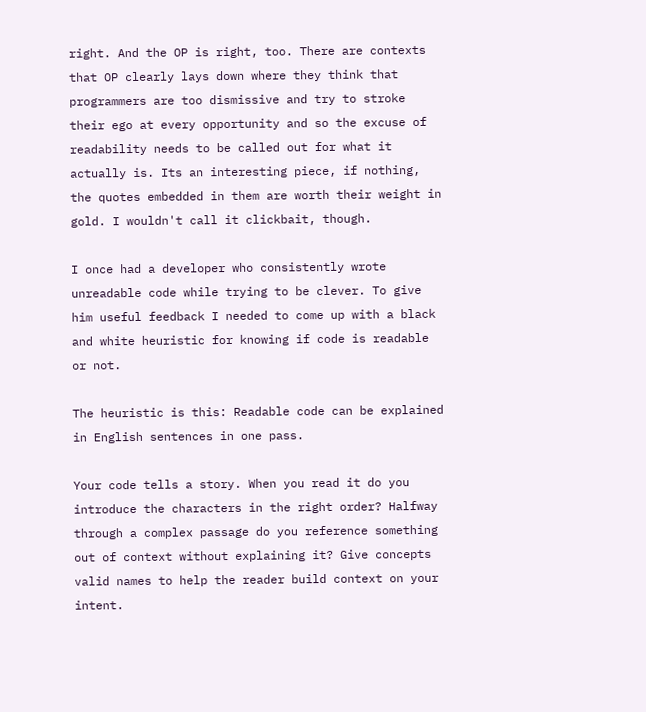right. And the OP is right, too. There are contexts that OP clearly lays down where they think that programmers are too dismissive and try to stroke their ego at every opportunity and so the excuse of readability needs to be called out for what it actually is. Its an interesting piece, if nothing, the quotes embedded in them are worth their weight in gold. I wouldn't call it clickbait, though.

I once had a developer who consistently wrote unreadable code while trying to be clever. To give him useful feedback I needed to come up with a black and white heuristic for knowing if code is readable or not.

The heuristic is this: Readable code can be explained in English sentences in one pass.

Your code tells a story. When you read it do you introduce the characters in the right order? Halfway through a complex passage do you reference something out of context without explaining it? Give concepts valid names to help the reader build context on your intent.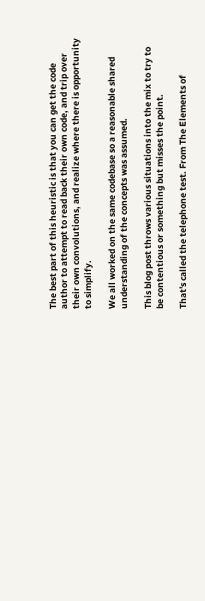The best part of this heuristic is that you can get the code author to attempt to read back their own code, and trip over their own convolutions, and realize where there is opportunity to simplify.

We all worked on the same codebase so a reasonable shared understanding of the concepts was assumed.

This blog post throws various situations into the mix to try to be contentious or something but misses the point.

That's called the telephone test. From The Elements of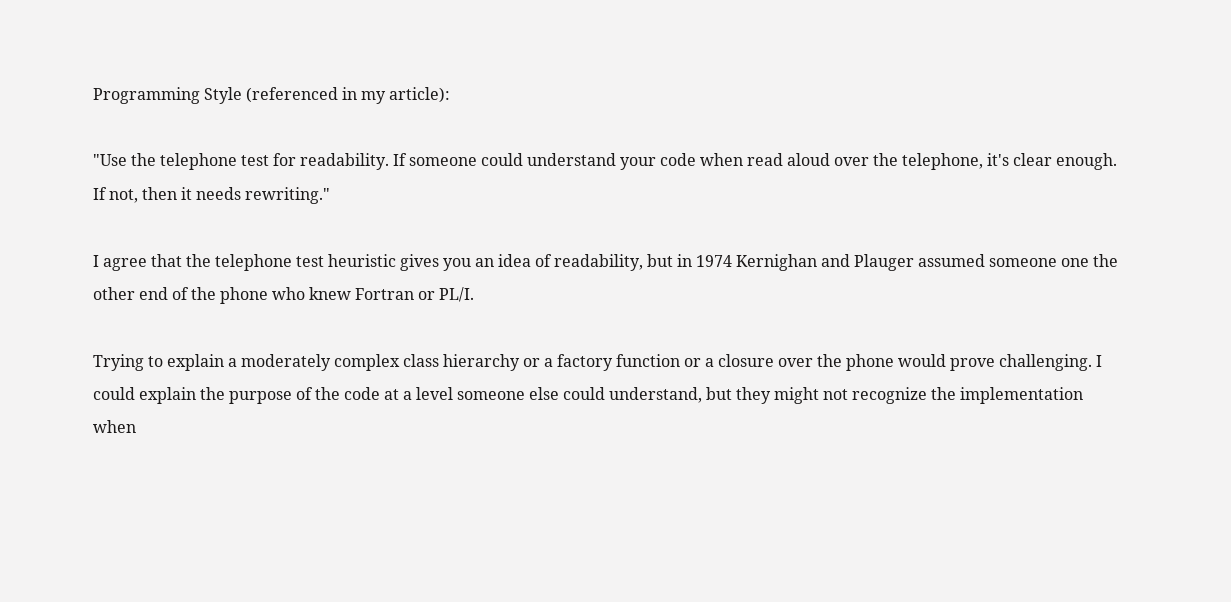Programming Style (referenced in my article):

"Use the telephone test for readability. If someone could understand your code when read aloud over the telephone, it's clear enough. If not, then it needs rewriting."

I agree that the telephone test heuristic gives you an idea of readability, but in 1974 Kernighan and Plauger assumed someone one the other end of the phone who knew Fortran or PL/I.

Trying to explain a moderately complex class hierarchy or a factory function or a closure over the phone would prove challenging. I could explain the purpose of the code at a level someone else could understand, but they might not recognize the implementation when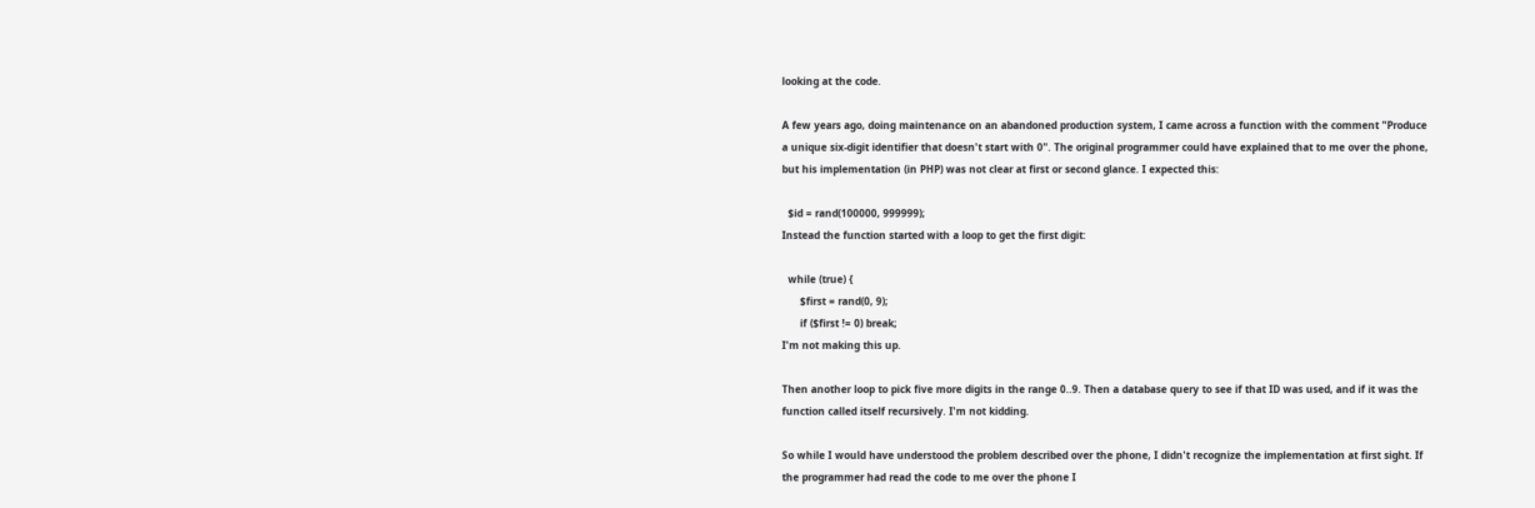looking at the code.

A few years ago, doing maintenance on an abandoned production system, I came across a function with the comment "Produce a unique six-digit identifier that doesn't start with 0". The original programmer could have explained that to me over the phone, but his implementation (in PHP) was not clear at first or second glance. I expected this:

  $id = rand(100000, 999999);
Instead the function started with a loop to get the first digit:

  while (true) {
      $first = rand(0, 9);
      if ($first != 0) break;
I'm not making this up.

Then another loop to pick five more digits in the range 0..9. Then a database query to see if that ID was used, and if it was the function called itself recursively. I'm not kidding.

So while I would have understood the problem described over the phone, I didn't recognize the implementation at first sight. If the programmer had read the code to me over the phone I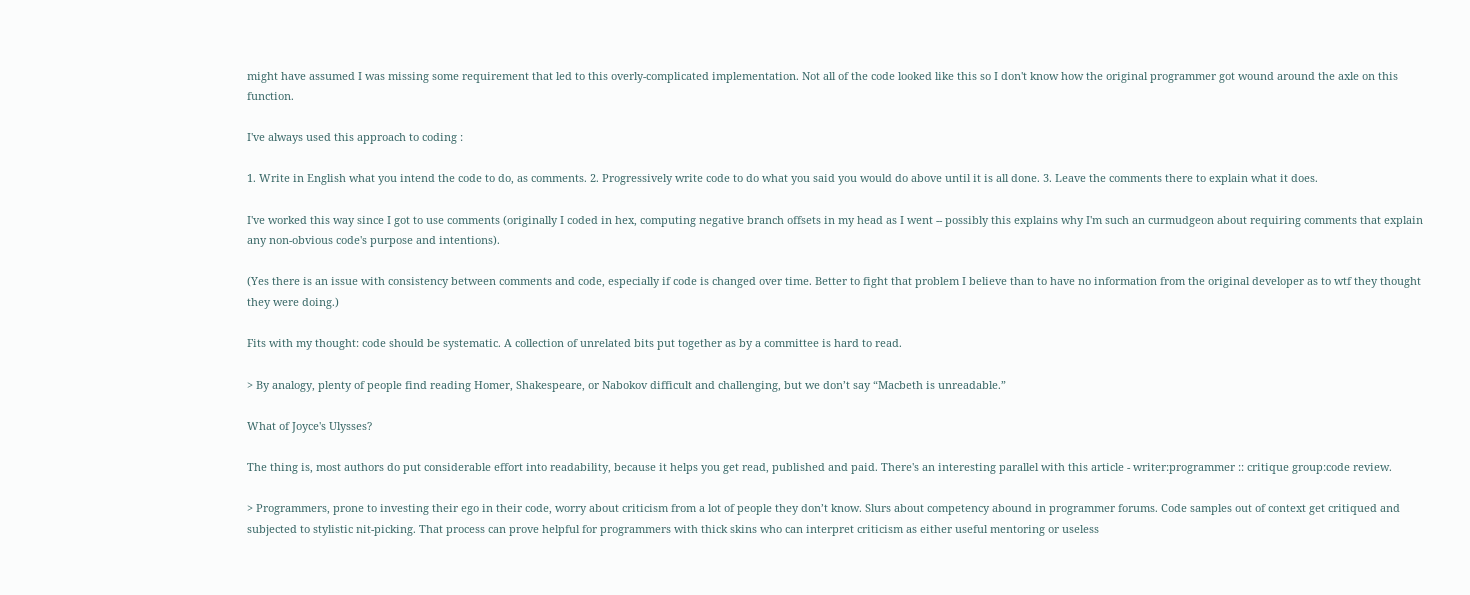might have assumed I was missing some requirement that led to this overly-complicated implementation. Not all of the code looked like this so I don't know how the original programmer got wound around the axle on this function.

I've always used this approach to coding :

1. Write in English what you intend the code to do, as comments. 2. Progressively write code to do what you said you would do above until it is all done. 3. Leave the comments there to explain what it does.

I've worked this way since I got to use comments (originally I coded in hex, computing negative branch offsets in my head as I went -- possibly this explains why I'm such an curmudgeon about requiring comments that explain any non-obvious code's purpose and intentions).

(Yes there is an issue with consistency between comments and code, especially if code is changed over time. Better to fight that problem I believe than to have no information from the original developer as to wtf they thought they were doing.)

Fits with my thought: code should be systematic. A collection of unrelated bits put together as by a committee is hard to read.

> By analogy, plenty of people find reading Homer, Shakespeare, or Nabokov difficult and challenging, but we don’t say “Macbeth is unreadable.”

What of Joyce's Ulysses?

The thing is, most authors do put considerable effort into readability, because it helps you get read, published and paid. There's an interesting parallel with this article - writer:programmer :: critique group:code review.

> Programmers, prone to investing their ego in their code, worry about criticism from a lot of people they don’t know. Slurs about competency abound in programmer forums. Code samples out of context get critiqued and subjected to stylistic nit-picking. That process can prove helpful for programmers with thick skins who can interpret criticism as either useful mentoring or useless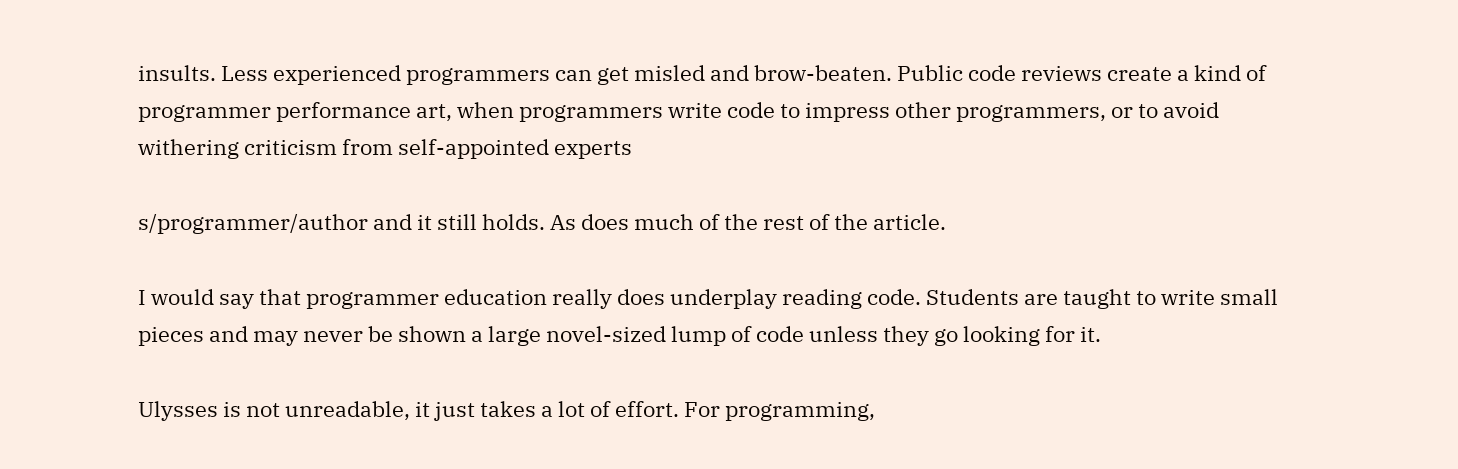insults. Less experienced programmers can get misled and brow-beaten. Public code reviews create a kind of programmer performance art, when programmers write code to impress other programmers, or to avoid withering criticism from self-appointed experts

s/programmer/author and it still holds. As does much of the rest of the article.

I would say that programmer education really does underplay reading code. Students are taught to write small pieces and may never be shown a large novel-sized lump of code unless they go looking for it.

Ulysses is not unreadable, it just takes a lot of effort. For programming,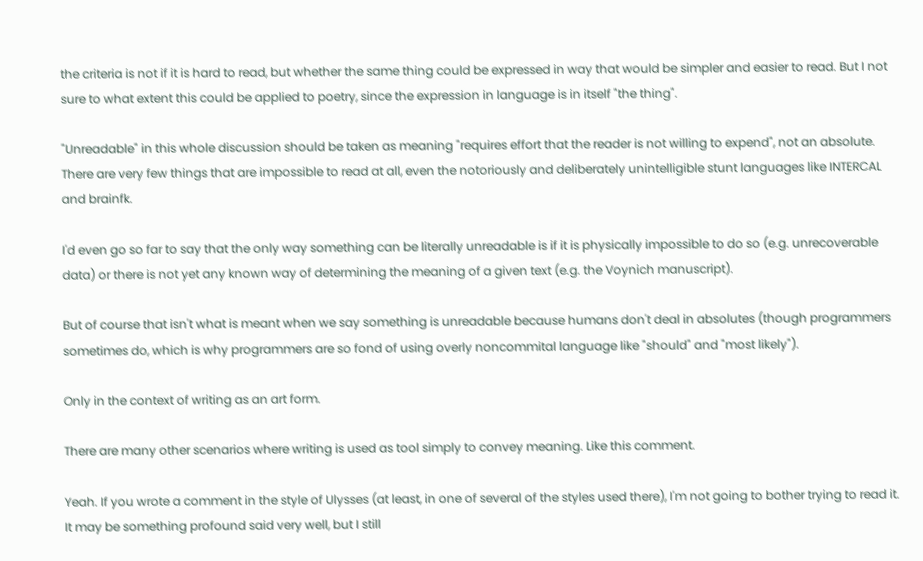the criteria is not if it is hard to read, but whether the same thing could be expressed in way that would be simpler and easier to read. But I not sure to what extent this could be applied to poetry, since the expression in language is in itself "the thing".

"Unreadable" in this whole discussion should be taken as meaning "requires effort that the reader is not willing to expend", not an absolute. There are very few things that are impossible to read at all, even the notoriously and deliberately unintelligible stunt languages like INTERCAL and brainfk.

I'd even go so far to say that the only way something can be literally unreadable is if it is physically impossible to do so (e.g. unrecoverable data) or there is not yet any known way of determining the meaning of a given text (e.g. the Voynich manuscript).

But of course that isn't what is meant when we say something is unreadable because humans don't deal in absolutes (though programmers sometimes do, which is why programmers are so fond of using overly noncommital language like "should" and "most likely").

Only in the context of writing as an art form.

There are many other scenarios where writing is used as tool simply to convey meaning. Like this comment.

Yeah. If you wrote a comment in the style of Ulysses (at least, in one of several of the styles used there), I'm not going to bother trying to read it. It may be something profound said very well, but I still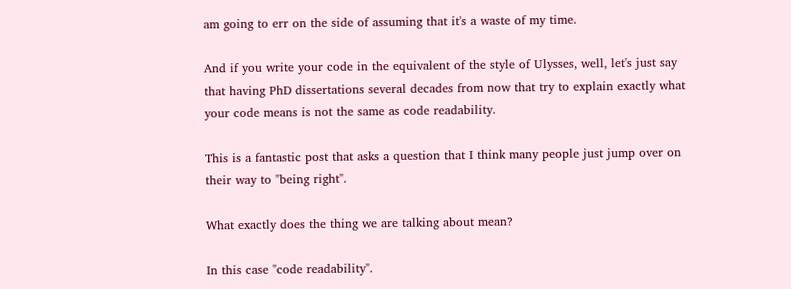am going to err on the side of assuming that it's a waste of my time.

And if you write your code in the equivalent of the style of Ulysses, well, let's just say that having PhD dissertations several decades from now that try to explain exactly what your code means is not the same as code readability.

This is a fantastic post that asks a question that I think many people just jump over on their way to "being right".

What exactly does the thing we are talking about mean?

In this case "code readability".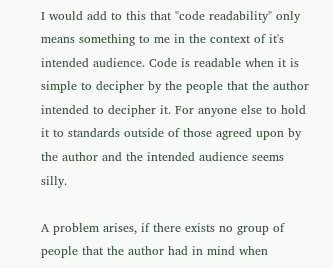I would add to this that "code readability" only means something to me in the context of it's intended audience. Code is readable when it is simple to decipher by the people that the author intended to decipher it. For anyone else to hold it to standards outside of those agreed upon by the author and the intended audience seems silly.

A problem arises, if there exists no group of people that the author had in mind when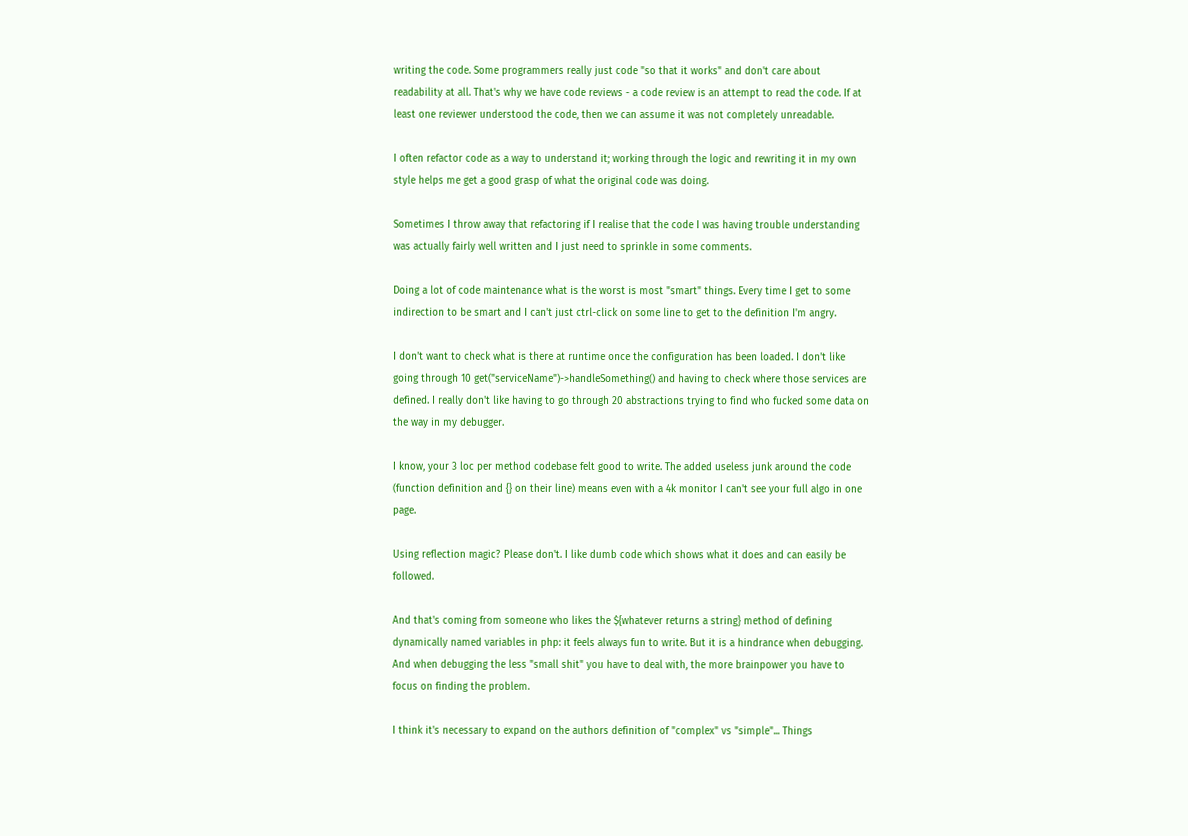writing the code. Some programmers really just code "so that it works" and don't care about readability at all. That's why we have code reviews - a code review is an attempt to read the code. If at least one reviewer understood the code, then we can assume it was not completely unreadable.

I often refactor code as a way to understand it; working through the logic and rewriting it in my own style helps me get a good grasp of what the original code was doing.

Sometimes I throw away that refactoring if I realise that the code I was having trouble understanding was actually fairly well written and I just need to sprinkle in some comments.

Doing a lot of code maintenance what is the worst is most "smart" things. Every time I get to some indirection to be smart and I can't just ctrl-click on some line to get to the definition I'm angry.

I don't want to check what is there at runtime once the configuration has been loaded. I don't like going through 10 get("serviceName")->handleSomething() and having to check where those services are defined. I really don't like having to go through 20 abstractions trying to find who fucked some data on the way in my debugger.

I know, your 3 loc per method codebase felt good to write. The added useless junk around the code (function definition and {} on their line) means even with a 4k monitor I can't see your full algo in one page.

Using reflection magic? Please don't. I like dumb code which shows what it does and can easily be followed.

And that's coming from someone who likes the ${whatever returns a string} method of defining dynamically named variables in php: it feels always fun to write. But it is a hindrance when debugging. And when debugging the less "small shit" you have to deal with, the more brainpower you have to focus on finding the problem.

I think it's necessary to expand on the authors definition of "complex" vs "simple"... Things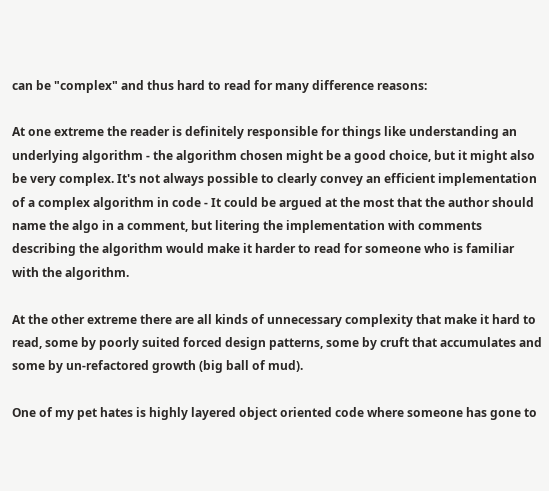can be "complex" and thus hard to read for many difference reasons:

At one extreme the reader is definitely responsible for things like understanding an underlying algorithm - the algorithm chosen might be a good choice, but it might also be very complex. It's not always possible to clearly convey an efficient implementation of a complex algorithm in code - It could be argued at the most that the author should name the algo in a comment, but litering the implementation with comments describing the algorithm would make it harder to read for someone who is familiar with the algorithm.

At the other extreme there are all kinds of unnecessary complexity that make it hard to read, some by poorly suited forced design patterns, some by cruft that accumulates and some by un-refactored growth (big ball of mud).

One of my pet hates is highly layered object oriented code where someone has gone to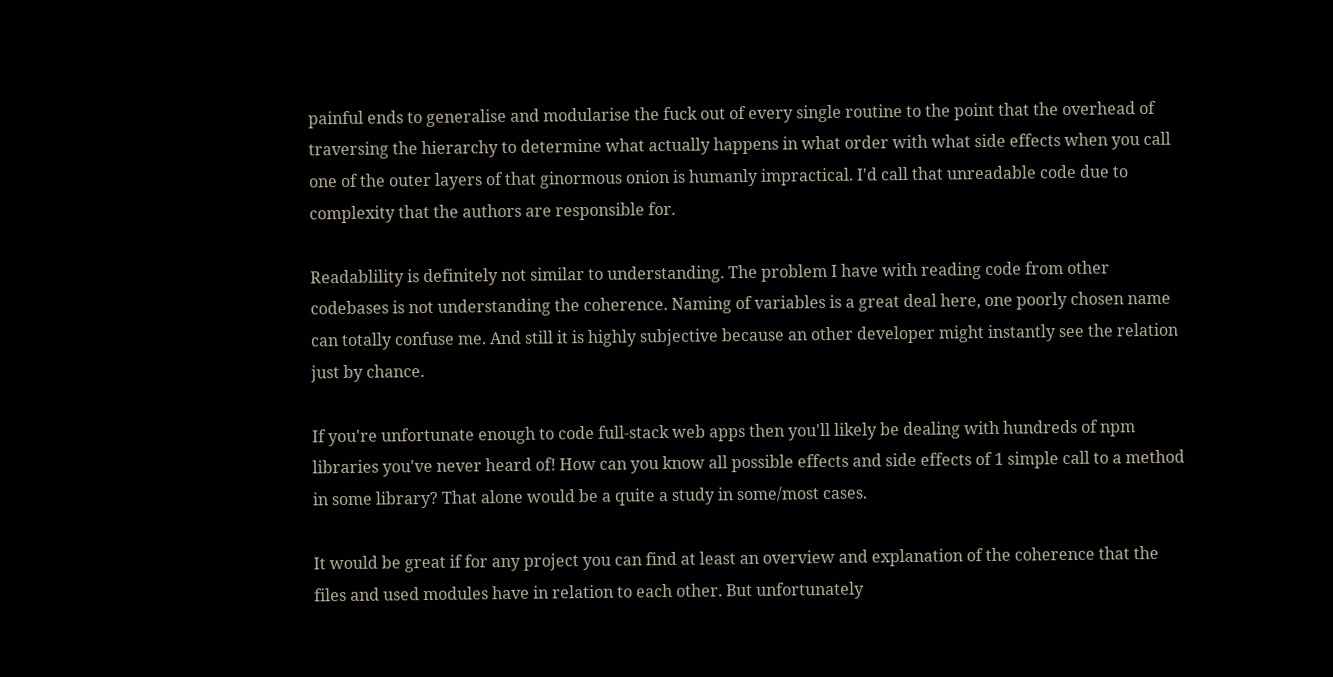painful ends to generalise and modularise the fuck out of every single routine to the point that the overhead of traversing the hierarchy to determine what actually happens in what order with what side effects when you call one of the outer layers of that ginormous onion is humanly impractical. I'd call that unreadable code due to complexity that the authors are responsible for.

Readablility is definitely not similar to understanding. The problem I have with reading code from other codebases is not understanding the coherence. Naming of variables is a great deal here, one poorly chosen name can totally confuse me. And still it is highly subjective because an other developer might instantly see the relation just by chance.

If you're unfortunate enough to code full-stack web apps then you'll likely be dealing with hundreds of npm libraries you've never heard of! How can you know all possible effects and side effects of 1 simple call to a method in some library? That alone would be a quite a study in some/most cases.

It would be great if for any project you can find at least an overview and explanation of the coherence that the files and used modules have in relation to each other. But unfortunately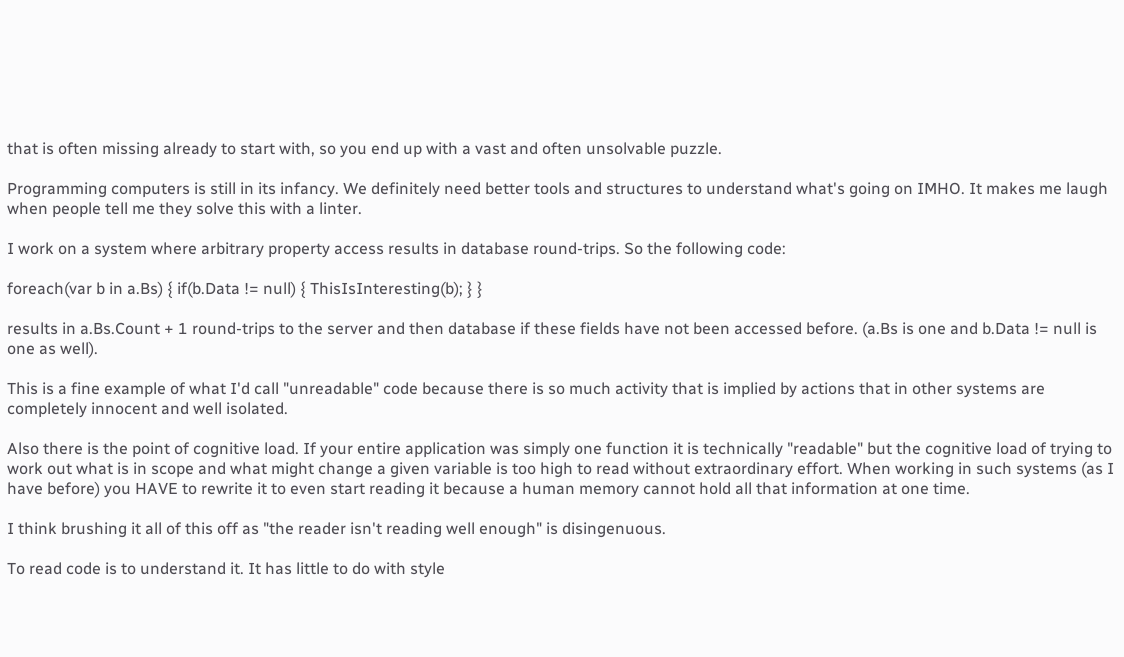that is often missing already to start with, so you end up with a vast and often unsolvable puzzle.

Programming computers is still in its infancy. We definitely need better tools and structures to understand what's going on IMHO. It makes me laugh when people tell me they solve this with a linter.

I work on a system where arbitrary property access results in database round-trips. So the following code:

foreach(var b in a.Bs) { if(b.Data != null) { ThisIsInteresting(b); } }

results in a.Bs.Count + 1 round-trips to the server and then database if these fields have not been accessed before. (a.Bs is one and b.Data != null is one as well).

This is a fine example of what I'd call "unreadable" code because there is so much activity that is implied by actions that in other systems are completely innocent and well isolated.

Also there is the point of cognitive load. If your entire application was simply one function it is technically "readable" but the cognitive load of trying to work out what is in scope and what might change a given variable is too high to read without extraordinary effort. When working in such systems (as I have before) you HAVE to rewrite it to even start reading it because a human memory cannot hold all that information at one time.

I think brushing it all of this off as "the reader isn't reading well enough" is disingenuous.

To read code is to understand it. It has little to do with style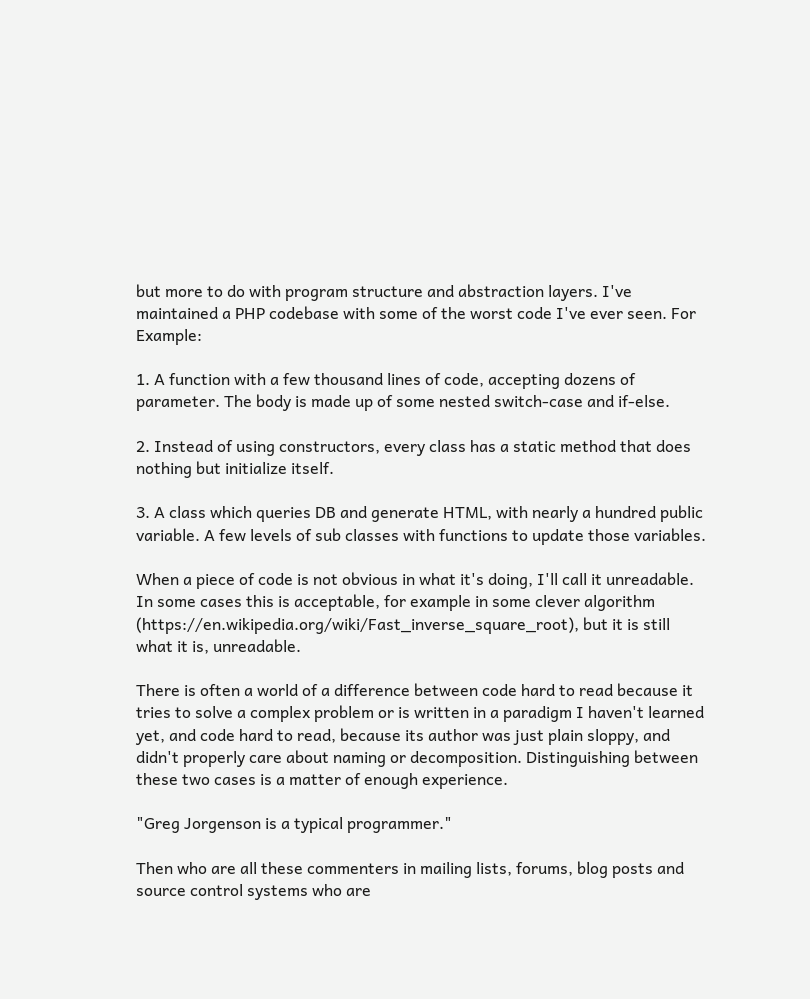but more to do with program structure and abstraction layers. I've maintained a PHP codebase with some of the worst code I've ever seen. For Example:

1. A function with a few thousand lines of code, accepting dozens of parameter. The body is made up of some nested switch-case and if-else.

2. Instead of using constructors, every class has a static method that does nothing but initialize itself.

3. A class which queries DB and generate HTML, with nearly a hundred public variable. A few levels of sub classes with functions to update those variables.

When a piece of code is not obvious in what it's doing, I'll call it unreadable. In some cases this is acceptable, for example in some clever algorithm (https://en.wikipedia.org/wiki/Fast_inverse_square_root), but it is still what it is, unreadable.

There is often a world of a difference between code hard to read because it tries to solve a complex problem or is written in a paradigm I haven't learned yet, and code hard to read, because its author was just plain sloppy, and didn't properly care about naming or decomposition. Distinguishing between these two cases is a matter of enough experience.

"Greg Jorgenson is a typical programmer."

Then who are all these commenters in mailing lists, forums, blog posts and source control systems who are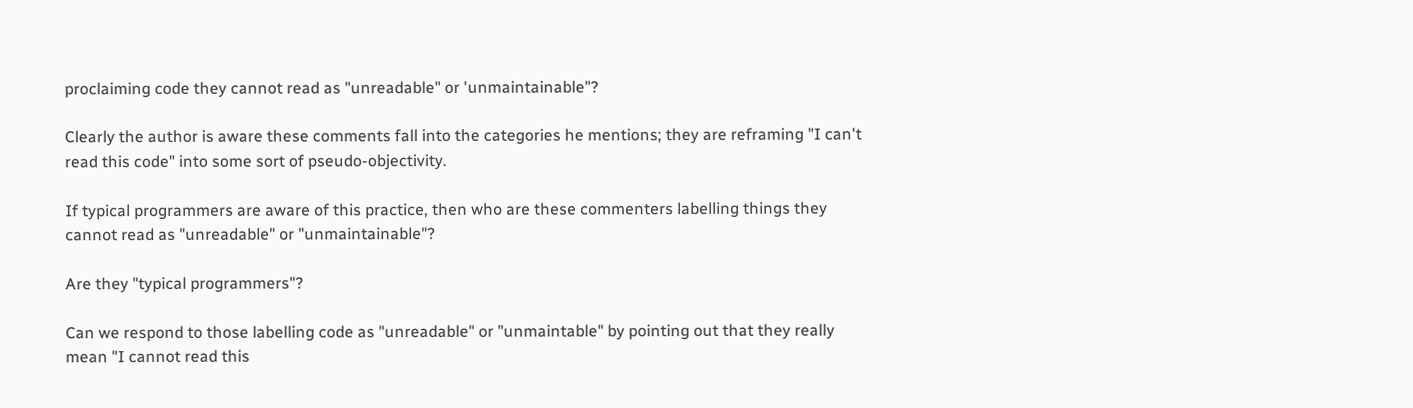proclaiming code they cannot read as "unreadable" or 'unmaintainable"?

Clearly the author is aware these comments fall into the categories he mentions; they are reframing "I can't read this code" into some sort of pseudo-objectivity.

If typical programmers are aware of this practice, then who are these commenters labelling things they cannot read as "unreadable" or "unmaintainable"?

Are they "typical programmers"?

Can we respond to those labelling code as "unreadable" or "unmaintable" by pointing out that they really mean "I cannot read this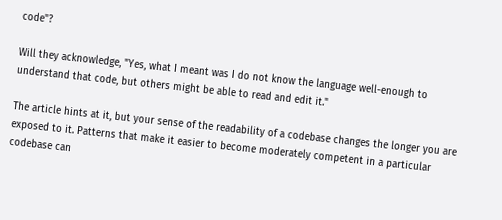code"?

Will they acknowledge, "Yes, what I meant was I do not know the language well-enough to understand that code, but others might be able to read and edit it."

The article hints at it, but your sense of the readability of a codebase changes the longer you are exposed to it. Patterns that make it easier to become moderately competent in a particular codebase can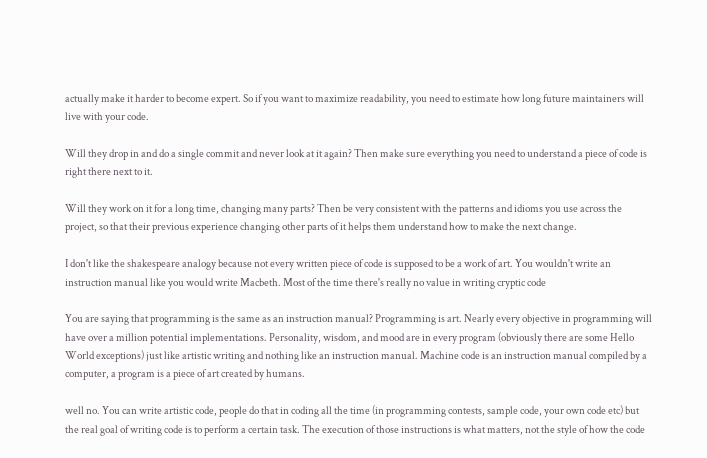actually make it harder to become expert. So if you want to maximize readability, you need to estimate how long future maintainers will live with your code.

Will they drop in and do a single commit and never look at it again? Then make sure everything you need to understand a piece of code is right there next to it.

Will they work on it for a long time, changing many parts? Then be very consistent with the patterns and idioms you use across the project, so that their previous experience changing other parts of it helps them understand how to make the next change.

I don't like the shakespeare analogy because not every written piece of code is supposed to be a work of art. You wouldn't write an instruction manual like you would write Macbeth. Most of the time there's really no value in writing cryptic code

You are saying that programming is the same as an instruction manual? Programming is art. Nearly every objective in programming will have over a million potential implementations. Personality, wisdom, and mood are in every program (obviously there are some Hello World exceptions) just like artistic writing and nothing like an instruction manual. Machine code is an instruction manual compiled by a computer, a program is a piece of art created by humans.

well no. You can write artistic code, people do that in coding all the time (in programming contests, sample code, your own code etc) but the real goal of writing code is to perform a certain task. The execution of those instructions is what matters, not the style of how the code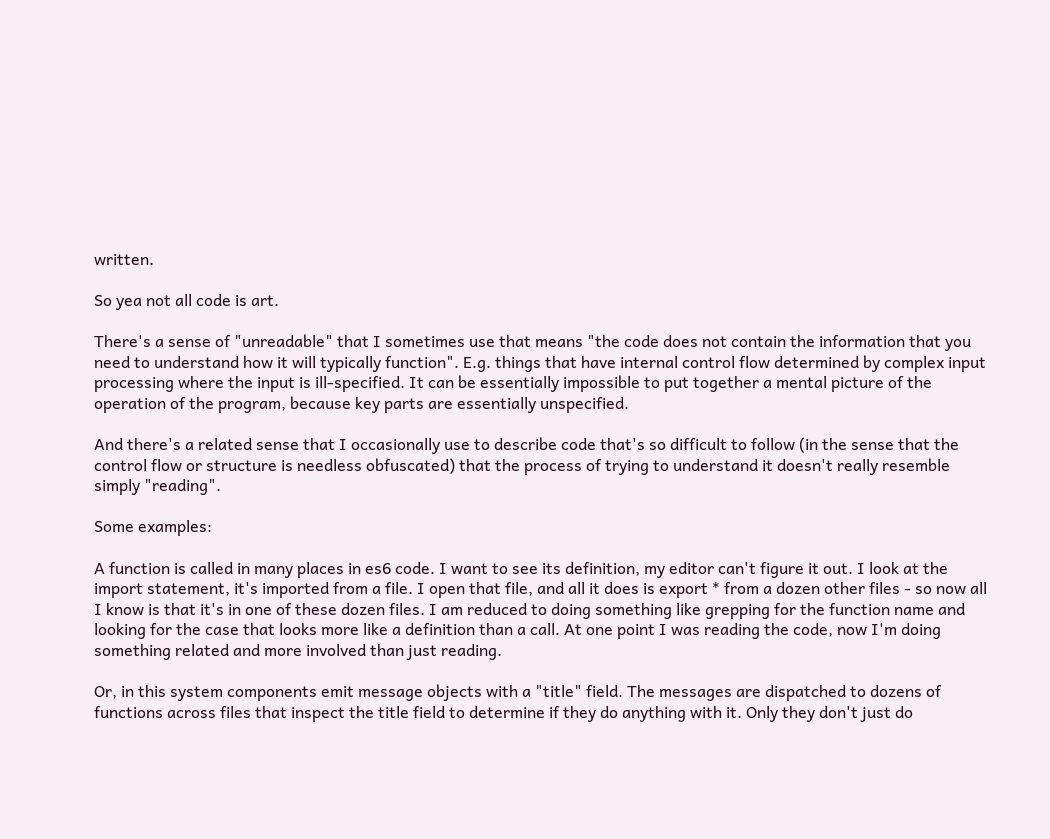written.

So yea not all code is art.

There's a sense of "unreadable" that I sometimes use that means "the code does not contain the information that you need to understand how it will typically function". E.g. things that have internal control flow determined by complex input processing where the input is ill-specified. It can be essentially impossible to put together a mental picture of the operation of the program, because key parts are essentially unspecified.

And there's a related sense that I occasionally use to describe code that's so difficult to follow (in the sense that the control flow or structure is needless obfuscated) that the process of trying to understand it doesn't really resemble simply "reading".

Some examples:

A function is called in many places in es6 code. I want to see its definition, my editor can't figure it out. I look at the import statement, it's imported from a file. I open that file, and all it does is export * from a dozen other files - so now all I know is that it's in one of these dozen files. I am reduced to doing something like grepping for the function name and looking for the case that looks more like a definition than a call. At one point I was reading the code, now I'm doing something related and more involved than just reading.

Or, in this system components emit message objects with a "title" field. The messages are dispatched to dozens of functions across files that inspect the title field to determine if they do anything with it. Only they don't just do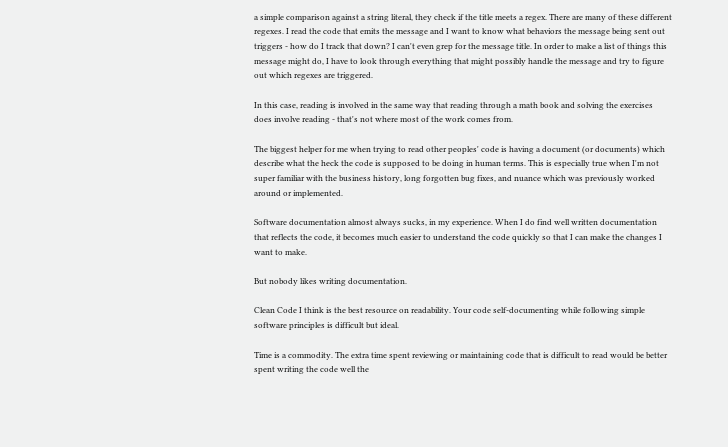a simple comparison against a string literal, they check if the title meets a regex. There are many of these different regexes. I read the code that emits the message and I want to know what behaviors the message being sent out triggers - how do I track that down? I can't even grep for the message title. In order to make a list of things this message might do, I have to look through everything that might possibly handle the message and try to figure out which regexes are triggered.

In this case, reading is involved in the same way that reading through a math book and solving the exercises does involve reading - that's not where most of the work comes from.

The biggest helper for me when trying to read other peoples' code is having a document (or documents) which describe what the heck the code is supposed to be doing in human terms. This is especially true when I'm not super familiar with the business history, long forgotten bug fixes, and nuance which was previously worked around or implemented.

Software documentation almost always sucks, in my experience. When I do find well written documentation that reflects the code, it becomes much easier to understand the code quickly so that I can make the changes I want to make.

But nobody likes writing documentation.

Clean Code I think is the best resource on readability. Your code self-documenting while following simple software principles is difficult but ideal.

Time is a commodity. The extra time spent reviewing or maintaining code that is difficult to read would be better spent writing the code well the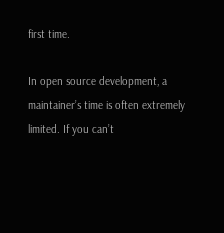first time.

In open source development, a maintainer’s time is often extremely limited. If you can’t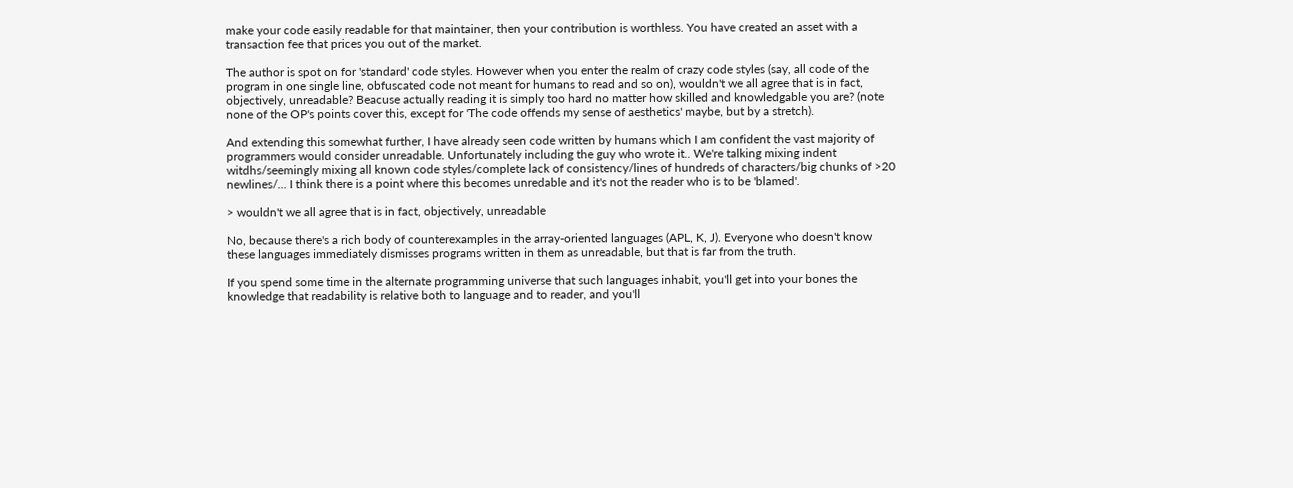make your code easily readable for that maintainer, then your contribution is worthless. You have created an asset with a transaction fee that prices you out of the market.

The author is spot on for 'standard' code styles. However when you enter the realm of crazy code styles (say, all code of the program in one single line, obfuscated code not meant for humans to read and so on), wouldn't we all agree that is in fact, objectively, unreadable? Beacuse actually reading it is simply too hard no matter how skilled and knowledgable you are? (note none of the OP's points cover this, except for 'The code offends my sense of aesthetics' maybe, but by a stretch).

And extending this somewhat further, I have already seen code written by humans which I am confident the vast majority of programmers would consider unreadable. Unfortunately including the guy who wrote it.. We're talking mixing indent witdhs/seemingly mixing all known code styles/complete lack of consistency/lines of hundreds of characters/big chunks of >20 newlines/... I think there is a point where this becomes unredable and it's not the reader who is to be 'blamed'.

> wouldn't we all agree that is in fact, objectively, unreadable

No, because there's a rich body of counterexamples in the array-oriented languages (APL, K, J). Everyone who doesn't know these languages immediately dismisses programs written in them as unreadable, but that is far from the truth.

If you spend some time in the alternate programming universe that such languages inhabit, you'll get into your bones the knowledge that readability is relative both to language and to reader, and you'll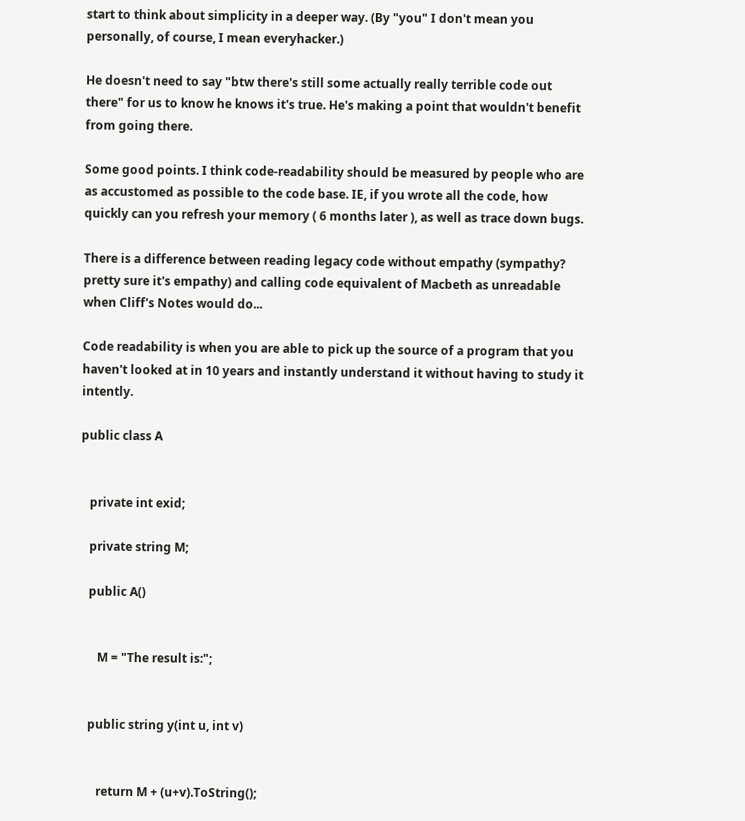start to think about simplicity in a deeper way. (By "you" I don't mean you personally, of course, I mean everyhacker.)

He doesn't need to say "btw there's still some actually really terrible code out there" for us to know he knows it's true. He's making a point that wouldn't benefit from going there.

Some good points. I think code-readability should be measured by people who are as accustomed as possible to the code base. IE, if you wrote all the code, how quickly can you refresh your memory ( 6 months later ), as well as trace down bugs.

There is a difference between reading legacy code without empathy (sympathy? pretty sure it's empathy) and calling code equivalent of Macbeth as unreadable when Cliff's Notes would do...

Code readability is when you are able to pick up the source of a program that you haven't looked at in 10 years and instantly understand it without having to study it intently.

public class A


   private int exid;

   private string M;

   public A()


      M = "The result is:";


   public string y(int u, int v)


      return M + (u+v).ToString();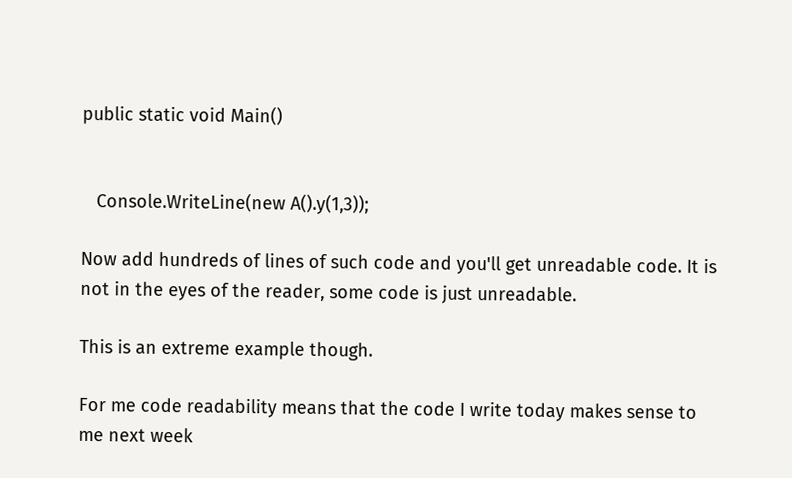public static void Main()


   Console.WriteLine(new A().y(1,3));

Now add hundreds of lines of such code and you'll get unreadable code. It is not in the eyes of the reader, some code is just unreadable.

This is an extreme example though.

For me code readability means that the code I write today makes sense to me next week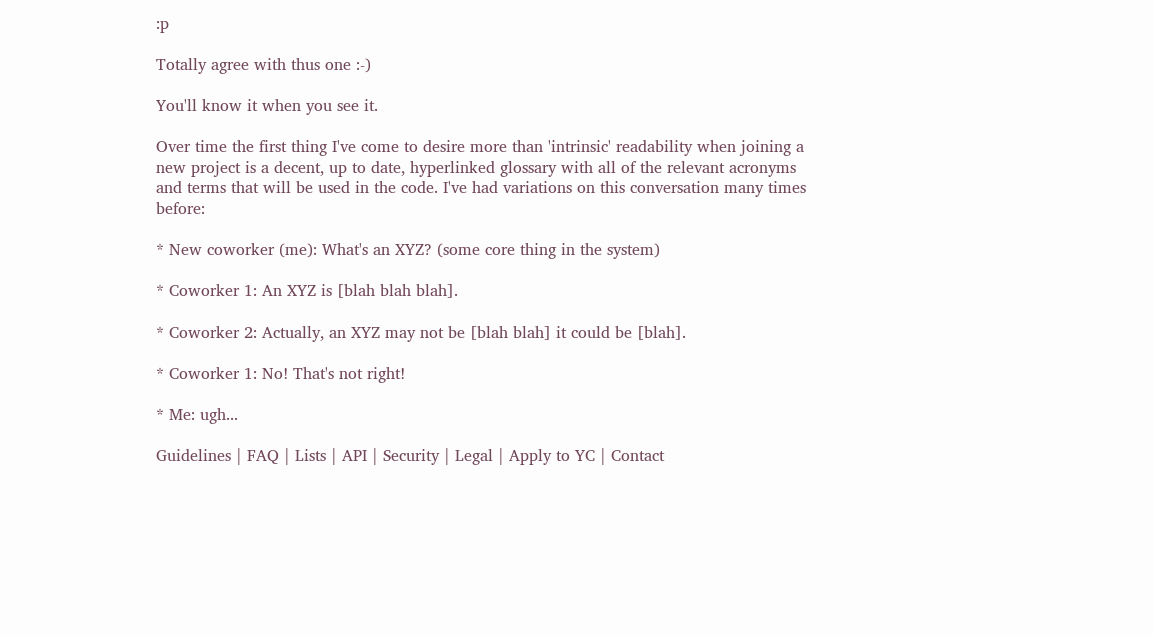:p

Totally agree with thus one :-)

You'll know it when you see it.

Over time the first thing I've come to desire more than 'intrinsic' readability when joining a new project is a decent, up to date, hyperlinked glossary with all of the relevant acronyms and terms that will be used in the code. I've had variations on this conversation many times before:

* New coworker (me): What's an XYZ? (some core thing in the system)

* Coworker 1: An XYZ is [blah blah blah].

* Coworker 2: Actually, an XYZ may not be [blah blah] it could be [blah].

* Coworker 1: No! That's not right!

* Me: ugh...

Guidelines | FAQ | Lists | API | Security | Legal | Apply to YC | Contact